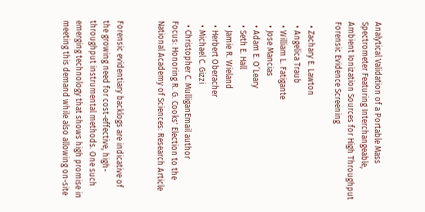Analytical Validation of a Portable Mass Spectrometer Featuring Interchangeable, Ambient Ionization Sources for High Throughput Forensic Evidence Screening

  • Zachary E. Lawton
  • Angelica Traub
  • William L. Fatigante
  • Jose Mancias
  • Adam E. O’Leary
  • Seth E. Hall
  • Jamie R. Wieland
  • Herbert Oberacher
  • Michael C. Gizzi
  • Christopher C. MulliganEmail author
Focus: Honoring R. G. Cooks' Election to the National Academy of Sciences: Research Article


Forensic evidentiary backlogs are indicative of the growing need for cost-effective, high-throughput instrumental methods. One such emerging technology that shows high promise in meeting this demand while also allowing on-site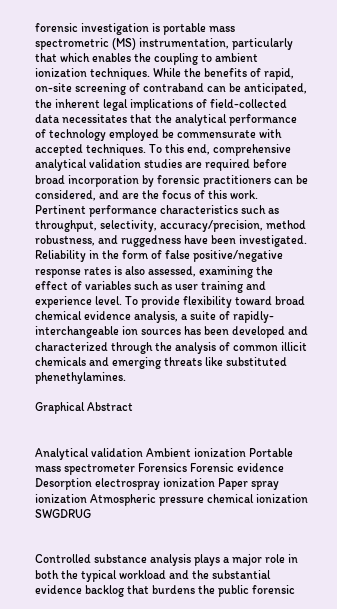forensic investigation is portable mass spectrometric (MS) instrumentation, particularly that which enables the coupling to ambient ionization techniques. While the benefits of rapid, on-site screening of contraband can be anticipated, the inherent legal implications of field-collected data necessitates that the analytical performance of technology employed be commensurate with accepted techniques. To this end, comprehensive analytical validation studies are required before broad incorporation by forensic practitioners can be considered, and are the focus of this work. Pertinent performance characteristics such as throughput, selectivity, accuracy/precision, method robustness, and ruggedness have been investigated. Reliability in the form of false positive/negative response rates is also assessed, examining the effect of variables such as user training and experience level. To provide flexibility toward broad chemical evidence analysis, a suite of rapidly-interchangeable ion sources has been developed and characterized through the analysis of common illicit chemicals and emerging threats like substituted phenethylamines.

Graphical Abstract


Analytical validation Ambient ionization Portable mass spectrometer Forensics Forensic evidence Desorption electrospray ionization Paper spray ionization Atmospheric pressure chemical ionization SWGDRUG


Controlled substance analysis plays a major role in both the typical workload and the substantial evidence backlog that burdens the public forensic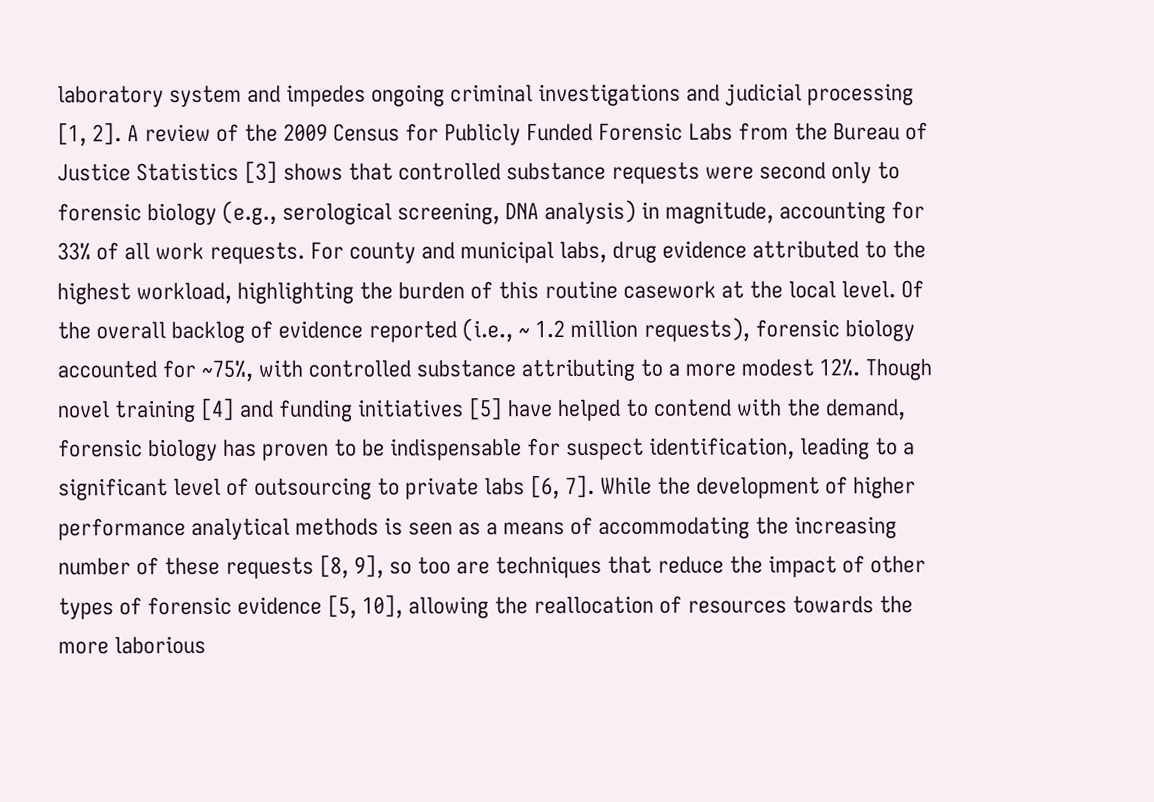laboratory system and impedes ongoing criminal investigations and judicial processing [1, 2]. A review of the 2009 Census for Publicly Funded Forensic Labs from the Bureau of Justice Statistics [3] shows that controlled substance requests were second only to forensic biology (e.g., serological screening, DNA analysis) in magnitude, accounting for 33% of all work requests. For county and municipal labs, drug evidence attributed to the highest workload, highlighting the burden of this routine casework at the local level. Of the overall backlog of evidence reported (i.e., ~ 1.2 million requests), forensic biology accounted for ~75%, with controlled substance attributing to a more modest 12%. Though novel training [4] and funding initiatives [5] have helped to contend with the demand, forensic biology has proven to be indispensable for suspect identification, leading to a significant level of outsourcing to private labs [6, 7]. While the development of higher performance analytical methods is seen as a means of accommodating the increasing number of these requests [8, 9], so too are techniques that reduce the impact of other types of forensic evidence [5, 10], allowing the reallocation of resources towards the more laborious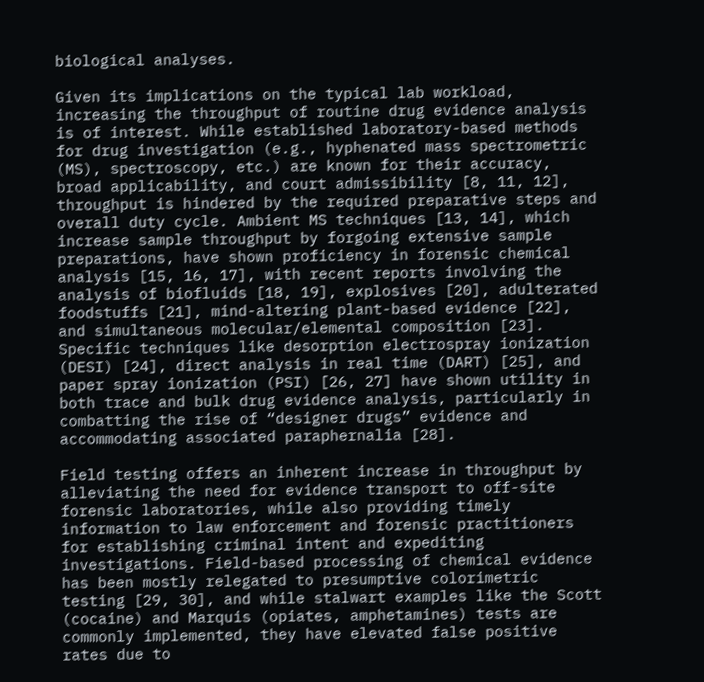biological analyses.

Given its implications on the typical lab workload, increasing the throughput of routine drug evidence analysis is of interest. While established laboratory-based methods for drug investigation (e.g., hyphenated mass spectrometric (MS), spectroscopy, etc.) are known for their accuracy, broad applicability, and court admissibility [8, 11, 12], throughput is hindered by the required preparative steps and overall duty cycle. Ambient MS techniques [13, 14], which increase sample throughput by forgoing extensive sample preparations, have shown proficiency in forensic chemical analysis [15, 16, 17], with recent reports involving the analysis of biofluids [18, 19], explosives [20], adulterated foodstuffs [21], mind-altering plant-based evidence [22], and simultaneous molecular/elemental composition [23]. Specific techniques like desorption electrospray ionization (DESI) [24], direct analysis in real time (DART) [25], and paper spray ionization (PSI) [26, 27] have shown utility in both trace and bulk drug evidence analysis, particularly in combatting the rise of “designer drugs” evidence and accommodating associated paraphernalia [28].

Field testing offers an inherent increase in throughput by alleviating the need for evidence transport to off-site forensic laboratories, while also providing timely information to law enforcement and forensic practitioners for establishing criminal intent and expediting investigations. Field-based processing of chemical evidence has been mostly relegated to presumptive colorimetric testing [29, 30], and while stalwart examples like the Scott (cocaine) and Marquis (opiates, amphetamines) tests are commonly implemented, they have elevated false positive rates due to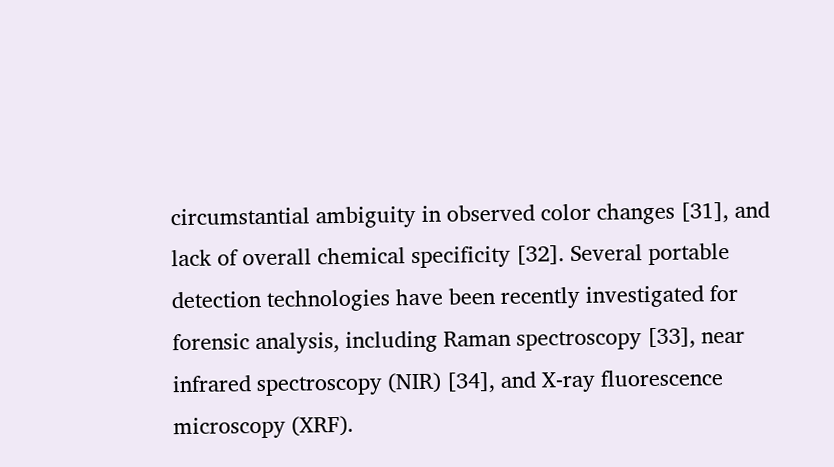circumstantial ambiguity in observed color changes [31], and lack of overall chemical specificity [32]. Several portable detection technologies have been recently investigated for forensic analysis, including Raman spectroscopy [33], near infrared spectroscopy (NIR) [34], and X-ray fluorescence microscopy (XRF).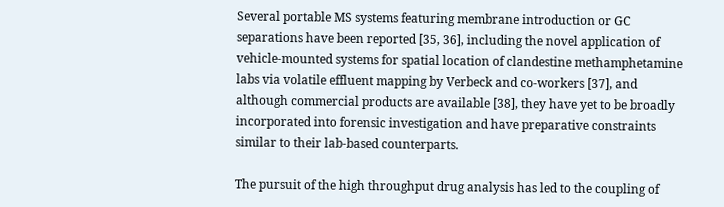Several portable MS systems featuring membrane introduction or GC separations have been reported [35, 36], including the novel application of vehicle-mounted systems for spatial location of clandestine methamphetamine labs via volatile effluent mapping by Verbeck and co-workers [37], and although commercial products are available [38], they have yet to be broadly incorporated into forensic investigation and have preparative constraints similar to their lab-based counterparts.

The pursuit of the high throughput drug analysis has led to the coupling of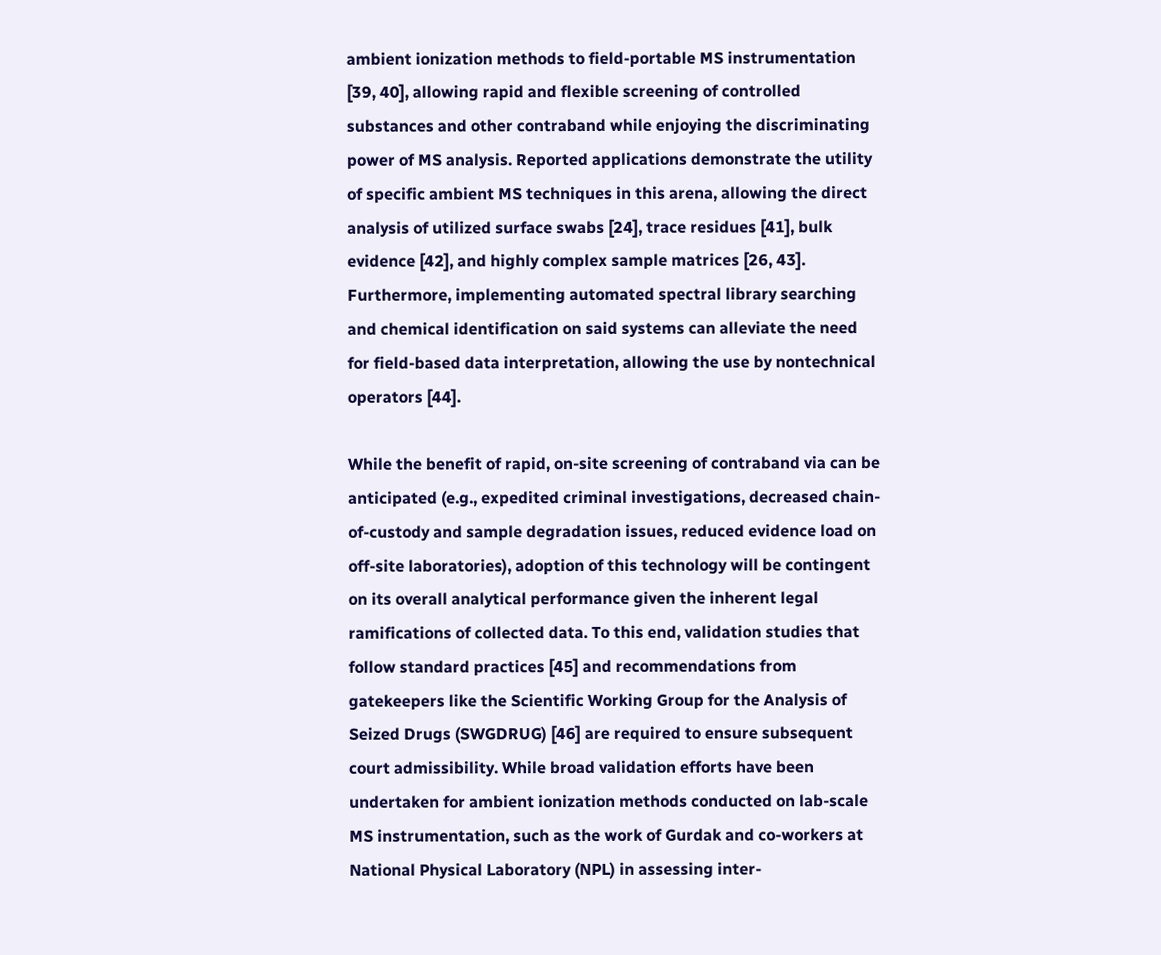ambient ionization methods to field-portable MS instrumentation [39, 40], allowing rapid and flexible screening of controlled substances and other contraband while enjoying the discriminating power of MS analysis. Reported applications demonstrate the utility of specific ambient MS techniques in this arena, allowing the direct analysis of utilized surface swabs [24], trace residues [41], bulk evidence [42], and highly complex sample matrices [26, 43]. Furthermore, implementing automated spectral library searching and chemical identification on said systems can alleviate the need for field-based data interpretation, allowing the use by nontechnical operators [44].

While the benefit of rapid, on-site screening of contraband via can be anticipated (e.g., expedited criminal investigations, decreased chain-of-custody and sample degradation issues, reduced evidence load on off-site laboratories), adoption of this technology will be contingent on its overall analytical performance given the inherent legal ramifications of collected data. To this end, validation studies that follow standard practices [45] and recommendations from gatekeepers like the Scientific Working Group for the Analysis of Seized Drugs (SWGDRUG) [46] are required to ensure subsequent court admissibility. While broad validation efforts have been undertaken for ambient ionization methods conducted on lab-scale MS instrumentation, such as the work of Gurdak and co-workers at National Physical Laboratory (NPL) in assessing inter-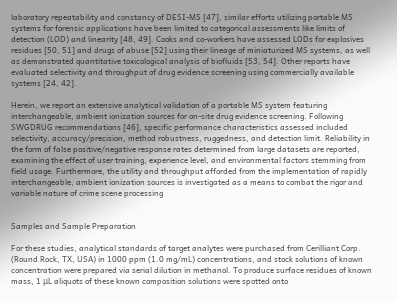laboratory repeatability and constancy of DESI-MS [47], similar efforts utilizing portable MS systems for forensic applications have been limited to categorical assessments like limits of detection (LOD) and linearity [48, 49]. Cooks and co-workers have assessed LODs for explosives residues [50, 51] and drugs of abuse [52] using their lineage of miniaturized MS systems, as well as demonstrated quantitative toxicological analysis of biofluids [53, 54]. Other reports have evaluated selectivity and throughput of drug evidence screening using commercially available systems [24, 42].

Herein, we report an extensive analytical validation of a portable MS system featuring interchangeable, ambient ionization sources for on-site drug evidence screening. Following SWGDRUG recommendations [46], specific performance characteristics assessed included selectivity, accuracy/precision, method robustness, ruggedness, and detection limit. Reliability in the form of false positive/negative response rates determined from large datasets are reported, examining the effect of user training, experience level, and environmental factors stemming from field usage. Furthermore, the utility and throughput afforded from the implementation of rapidly interchangeable, ambient ionization sources is investigated as a means to combat the rigor and variable nature of crime scene processing


Samples and Sample Preparation

For these studies, analytical standards of target analytes were purchased from Cerilliant Corp. (Round Rock, TX, USA) in 1000 ppm (1.0 mg/mL) concentrations, and stock solutions of known concentration were prepared via serial dilution in methanol. To produce surface residues of known mass, 1 μL aliquots of these known composition solutions were spotted onto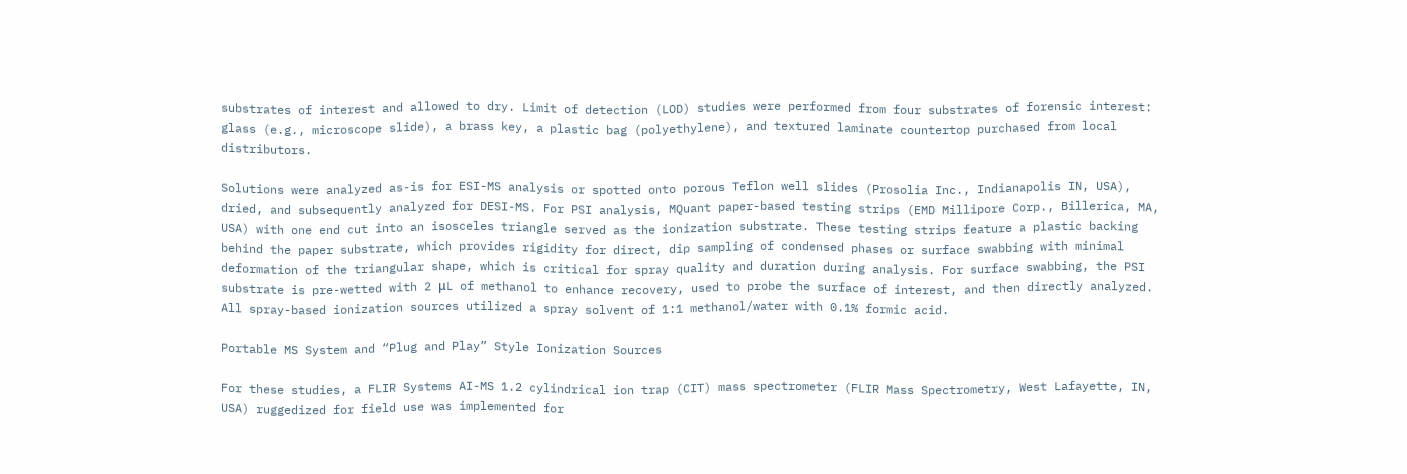substrates of interest and allowed to dry. Limit of detection (LOD) studies were performed from four substrates of forensic interest: glass (e.g., microscope slide), a brass key, a plastic bag (polyethylene), and textured laminate countertop purchased from local distributors.

Solutions were analyzed as-is for ESI-MS analysis or spotted onto porous Teflon well slides (Prosolia Inc., Indianapolis IN, USA), dried, and subsequently analyzed for DESI-MS. For PSI analysis, MQuant paper-based testing strips (EMD Millipore Corp., Billerica, MA, USA) with one end cut into an isosceles triangle served as the ionization substrate. These testing strips feature a plastic backing behind the paper substrate, which provides rigidity for direct, dip sampling of condensed phases or surface swabbing with minimal deformation of the triangular shape, which is critical for spray quality and duration during analysis. For surface swabbing, the PSI substrate is pre-wetted with 2 μL of methanol to enhance recovery, used to probe the surface of interest, and then directly analyzed. All spray-based ionization sources utilized a spray solvent of 1:1 methanol/water with 0.1% formic acid.

Portable MS System and “Plug and Play” Style Ionization Sources

For these studies, a FLIR Systems AI-MS 1.2 cylindrical ion trap (CIT) mass spectrometer (FLIR Mass Spectrometry, West Lafayette, IN, USA) ruggedized for field use was implemented for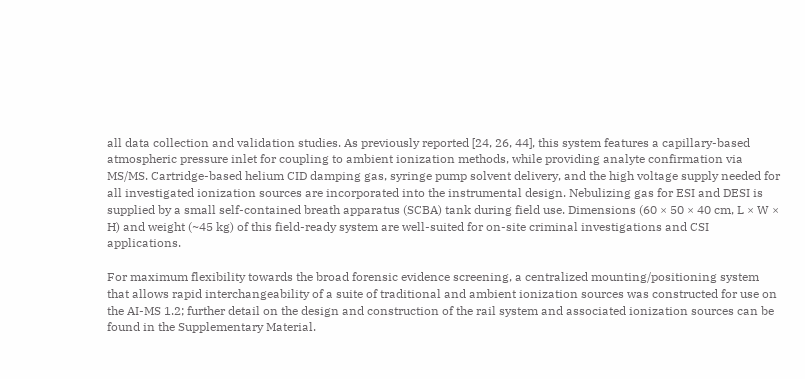all data collection and validation studies. As previously reported [24, 26, 44], this system features a capillary-based atmospheric pressure inlet for coupling to ambient ionization methods, while providing analyte confirmation via MS/MS. Cartridge-based helium CID damping gas, syringe pump solvent delivery, and the high voltage supply needed for all investigated ionization sources are incorporated into the instrumental design. Nebulizing gas for ESI and DESI is supplied by a small self-contained breath apparatus (SCBA) tank during field use. Dimensions (60 × 50 × 40 cm, L × W × H) and weight (~45 kg) of this field-ready system are well-suited for on-site criminal investigations and CSI applications.

For maximum flexibility towards the broad forensic evidence screening, a centralized mounting/positioning system that allows rapid interchangeability of a suite of traditional and ambient ionization sources was constructed for use on the AI-MS 1.2; further detail on the design and construction of the rail system and associated ionization sources can be found in the Supplementary Material.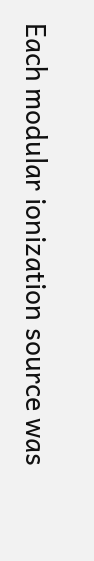Each modular ionization source was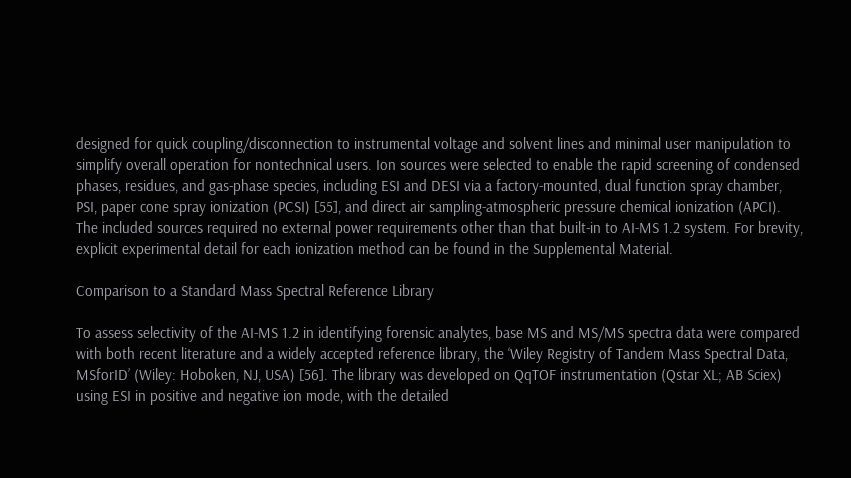designed for quick coupling/disconnection to instrumental voltage and solvent lines and minimal user manipulation to simplify overall operation for nontechnical users. Ion sources were selected to enable the rapid screening of condensed phases, residues, and gas-phase species, including ESI and DESI via a factory-mounted, dual function spray chamber, PSI, paper cone spray ionization (PCSI) [55], and direct air sampling-atmospheric pressure chemical ionization (APCI). The included sources required no external power requirements other than that built-in to AI-MS 1.2 system. For brevity, explicit experimental detail for each ionization method can be found in the Supplemental Material.

Comparison to a Standard Mass Spectral Reference Library

To assess selectivity of the AI-MS 1.2 in identifying forensic analytes, base MS and MS/MS spectra data were compared with both recent literature and a widely accepted reference library, the ‘Wiley Registry of Tandem Mass Spectral Data, MSforID’ (Wiley: Hoboken, NJ, USA) [56]. The library was developed on QqTOF instrumentation (Qstar XL; AB Sciex) using ESI in positive and negative ion mode, with the detailed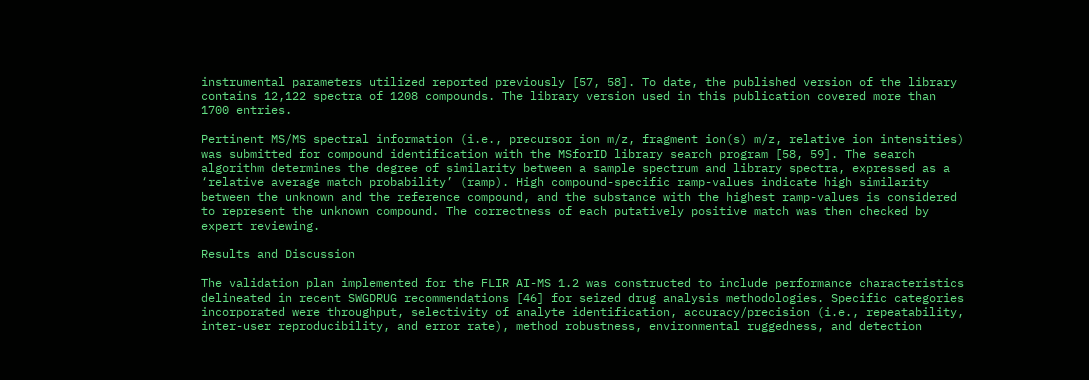instrumental parameters utilized reported previously [57, 58]. To date, the published version of the library contains 12,122 spectra of 1208 compounds. The library version used in this publication covered more than 1700 entries.

Pertinent MS/MS spectral information (i.e., precursor ion m/z, fragment ion(s) m/z, relative ion intensities) was submitted for compound identification with the MSforID library search program [58, 59]. The search algorithm determines the degree of similarity between a sample spectrum and library spectra, expressed as a ‘relative average match probability’ (ramp). High compound-specific ramp-values indicate high similarity between the unknown and the reference compound, and the substance with the highest ramp-values is considered to represent the unknown compound. The correctness of each putatively positive match was then checked by expert reviewing.

Results and Discussion

The validation plan implemented for the FLIR AI-MS 1.2 was constructed to include performance characteristics delineated in recent SWGDRUG recommendations [46] for seized drug analysis methodologies. Specific categories incorporated were throughput, selectivity of analyte identification, accuracy/precision (i.e., repeatability, inter-user reproducibility, and error rate), method robustness, environmental ruggedness, and detection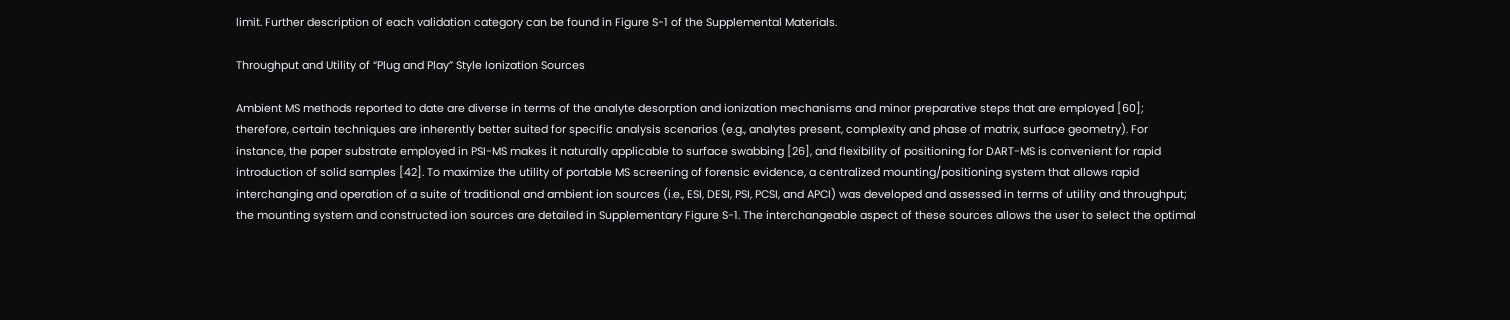limit. Further description of each validation category can be found in Figure S-1 of the Supplemental Materials.

Throughput and Utility of “Plug and Play” Style Ionization Sources

Ambient MS methods reported to date are diverse in terms of the analyte desorption and ionization mechanisms and minor preparative steps that are employed [60]; therefore, certain techniques are inherently better suited for specific analysis scenarios (e.g., analytes present, complexity and phase of matrix, surface geometry). For instance, the paper substrate employed in PSI-MS makes it naturally applicable to surface swabbing [26], and flexibility of positioning for DART-MS is convenient for rapid introduction of solid samples [42]. To maximize the utility of portable MS screening of forensic evidence, a centralized mounting/positioning system that allows rapid interchanging and operation of a suite of traditional and ambient ion sources (i.e., ESI, DESI, PSI, PCSI, and APCI) was developed and assessed in terms of utility and throughput; the mounting system and constructed ion sources are detailed in Supplementary Figure S-1. The interchangeable aspect of these sources allows the user to select the optimal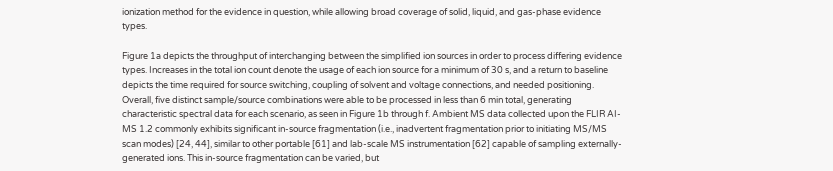ionization method for the evidence in question, while allowing broad coverage of solid, liquid, and gas-phase evidence types.

Figure 1a depicts the throughput of interchanging between the simplified ion sources in order to process differing evidence types. Increases in the total ion count denote the usage of each ion source for a minimum of 30 s, and a return to baseline depicts the time required for source switching, coupling of solvent and voltage connections, and needed positioning. Overall, five distinct sample/source combinations were able to be processed in less than 6 min total, generating characteristic spectral data for each scenario, as seen in Figure 1b through f. Ambient MS data collected upon the FLIR AI-MS 1.2 commonly exhibits significant in-source fragmentation (i.e., inadvertent fragmentation prior to initiating MS/MS scan modes) [24, 44], similar to other portable [61] and lab-scale MS instrumentation [62] capable of sampling externally-generated ions. This in-source fragmentation can be varied, but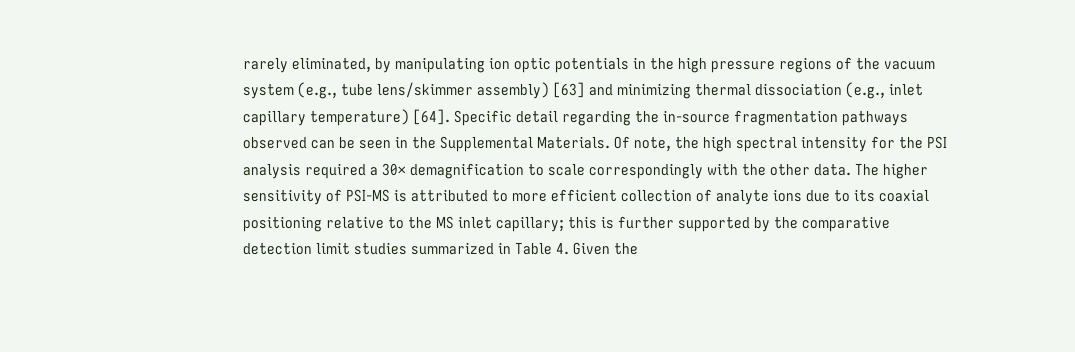rarely eliminated, by manipulating ion optic potentials in the high pressure regions of the vacuum system (e.g., tube lens/skimmer assembly) [63] and minimizing thermal dissociation (e.g., inlet capillary temperature) [64]. Specific detail regarding the in-source fragmentation pathways observed can be seen in the Supplemental Materials. Of note, the high spectral intensity for the PSI analysis required a 30× demagnification to scale correspondingly with the other data. The higher sensitivity of PSI-MS is attributed to more efficient collection of analyte ions due to its coaxial positioning relative to the MS inlet capillary; this is further supported by the comparative detection limit studies summarized in Table 4. Given the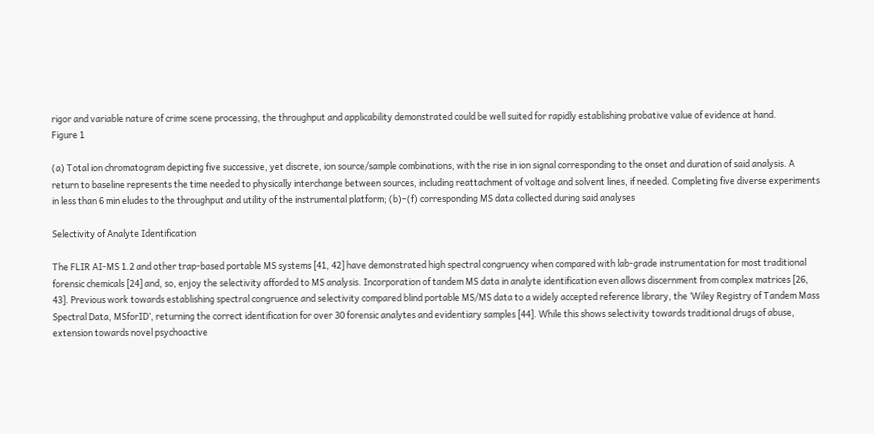rigor and variable nature of crime scene processing, the throughput and applicability demonstrated could be well suited for rapidly establishing probative value of evidence at hand.
Figure 1

(a) Total ion chromatogram depicting five successive, yet discrete, ion source/sample combinations, with the rise in ion signal corresponding to the onset and duration of said analysis. A return to baseline represents the time needed to physically interchange between sources, including reattachment of voltage and solvent lines, if needed. Completing five diverse experiments in less than 6 min eludes to the throughput and utility of the instrumental platform; (b)–(f) corresponding MS data collected during said analyses

Selectivity of Analyte Identification

The FLIR AI-MS 1.2 and other trap-based portable MS systems [41, 42] have demonstrated high spectral congruency when compared with lab-grade instrumentation for most traditional forensic chemicals [24] and, so, enjoy the selectivity afforded to MS analysis. Incorporation of tandem MS data in analyte identification even allows discernment from complex matrices [26, 43]. Previous work towards establishing spectral congruence and selectivity compared blind portable MS/MS data to a widely accepted reference library, the ‘Wiley Registry of Tandem Mass Spectral Data, MSforID’, returning the correct identification for over 30 forensic analytes and evidentiary samples [44]. While this shows selectivity towards traditional drugs of abuse, extension towards novel psychoactive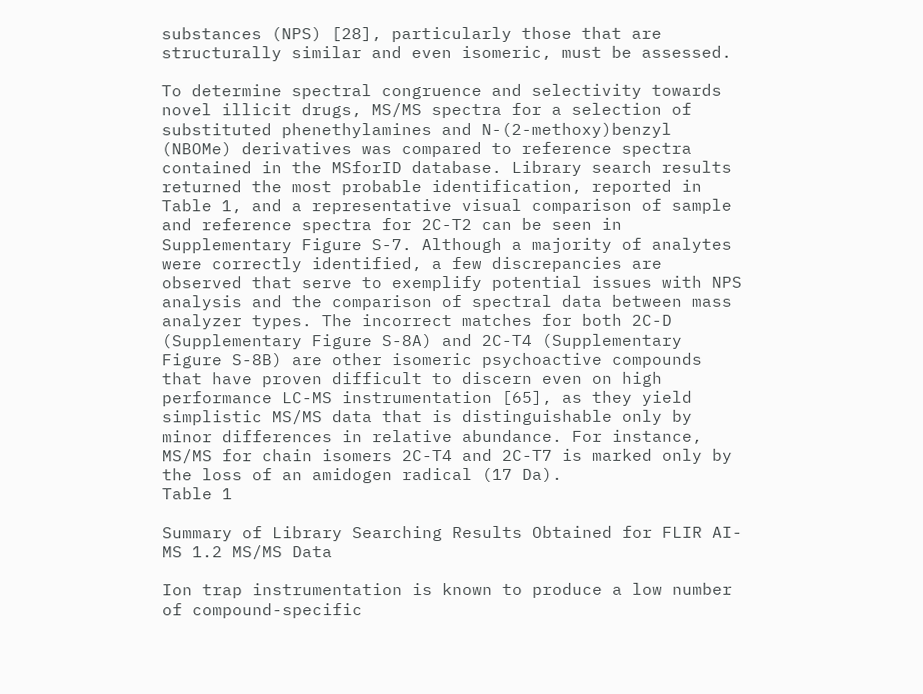substances (NPS) [28], particularly those that are structurally similar and even isomeric, must be assessed.

To determine spectral congruence and selectivity towards novel illicit drugs, MS/MS spectra for a selection of substituted phenethylamines and N-(2-methoxy)benzyl (NBOMe) derivatives was compared to reference spectra contained in the MSforID database. Library search results returned the most probable identification, reported in Table 1, and a representative visual comparison of sample and reference spectra for 2C-T2 can be seen in Supplementary Figure S-7. Although a majority of analytes were correctly identified, a few discrepancies are observed that serve to exemplify potential issues with NPS analysis and the comparison of spectral data between mass analyzer types. The incorrect matches for both 2C-D (Supplementary Figure S-8A) and 2C-T4 (Supplementary Figure S-8B) are other isomeric psychoactive compounds that have proven difficult to discern even on high performance LC-MS instrumentation [65], as they yield simplistic MS/MS data that is distinguishable only by minor differences in relative abundance. For instance, MS/MS for chain isomers 2C-T4 and 2C-T7 is marked only by the loss of an amidogen radical (17 Da).
Table 1

Summary of Library Searching Results Obtained for FLIR AI-MS 1.2 MS/MS Data

Ion trap instrumentation is known to produce a low number of compound-specific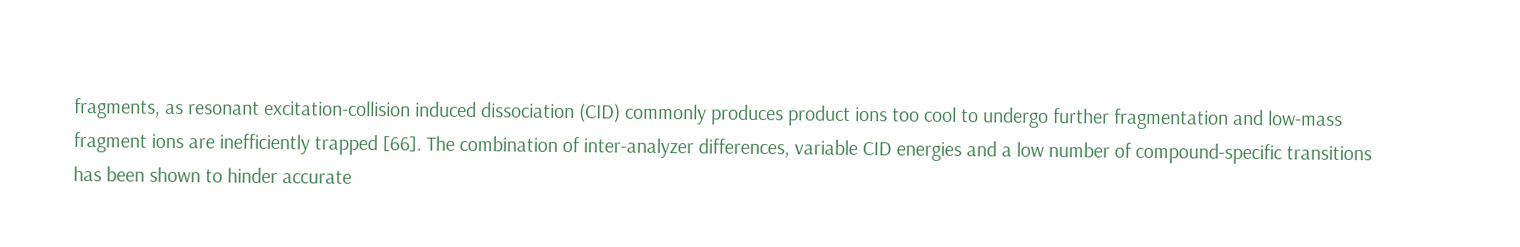fragments, as resonant excitation-collision induced dissociation (CID) commonly produces product ions too cool to undergo further fragmentation and low-mass fragment ions are inefficiently trapped [66]. The combination of inter-analyzer differences, variable CID energies and a low number of compound-specific transitions has been shown to hinder accurate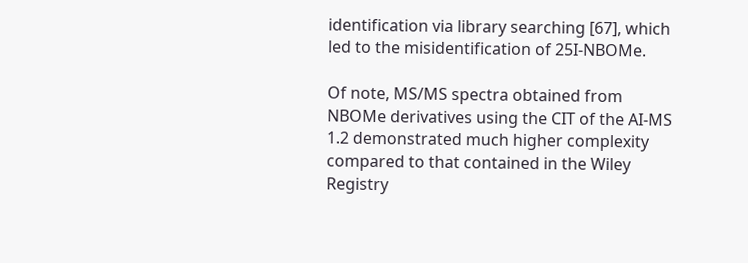identification via library searching [67], which led to the misidentification of 25I-NBOMe.

Of note, MS/MS spectra obtained from NBOMe derivatives using the CIT of the AI-MS 1.2 demonstrated much higher complexity compared to that contained in the Wiley Registry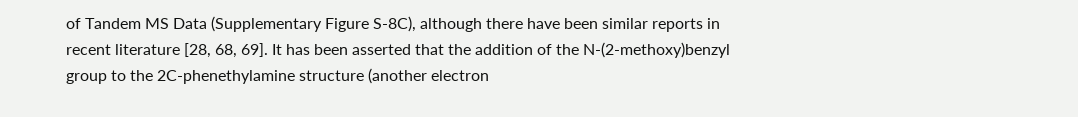of Tandem MS Data (Supplementary Figure S-8C), although there have been similar reports in recent literature [28, 68, 69]. It has been asserted that the addition of the N-(2-methoxy)benzyl group to the 2C-phenethylamine structure (another electron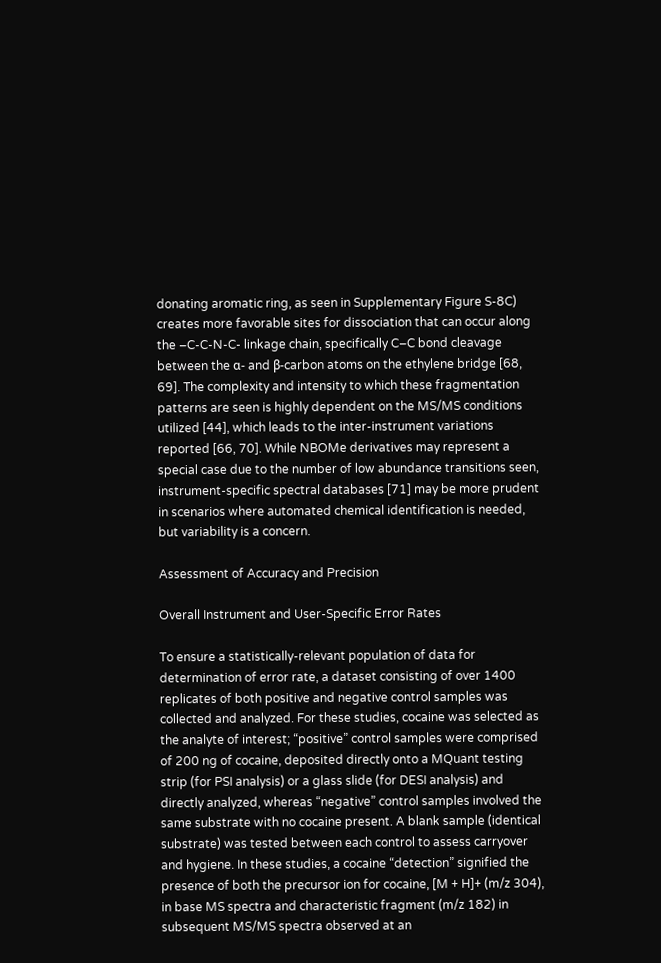donating aromatic ring, as seen in Supplementary Figure S-8C) creates more favorable sites for dissociation that can occur along the –C-C-N-C- linkage chain, specifically C–C bond cleavage between the α- and β-carbon atoms on the ethylene bridge [68, 69]. The complexity and intensity to which these fragmentation patterns are seen is highly dependent on the MS/MS conditions utilized [44], which leads to the inter-instrument variations reported [66, 70]. While NBOMe derivatives may represent a special case due to the number of low abundance transitions seen, instrument-specific spectral databases [71] may be more prudent in scenarios where automated chemical identification is needed, but variability is a concern.

Assessment of Accuracy and Precision

Overall Instrument and User-Specific Error Rates

To ensure a statistically-relevant population of data for determination of error rate, a dataset consisting of over 1400 replicates of both positive and negative control samples was collected and analyzed. For these studies, cocaine was selected as the analyte of interest; “positive” control samples were comprised of 200 ng of cocaine, deposited directly onto a MQuant testing strip (for PSI analysis) or a glass slide (for DESI analysis) and directly analyzed, whereas “negative” control samples involved the same substrate with no cocaine present. A blank sample (identical substrate) was tested between each control to assess carryover and hygiene. In these studies, a cocaine “detection” signified the presence of both the precursor ion for cocaine, [M + H]+ (m/z 304), in base MS spectra and characteristic fragment (m/z 182) in subsequent MS/MS spectra observed at an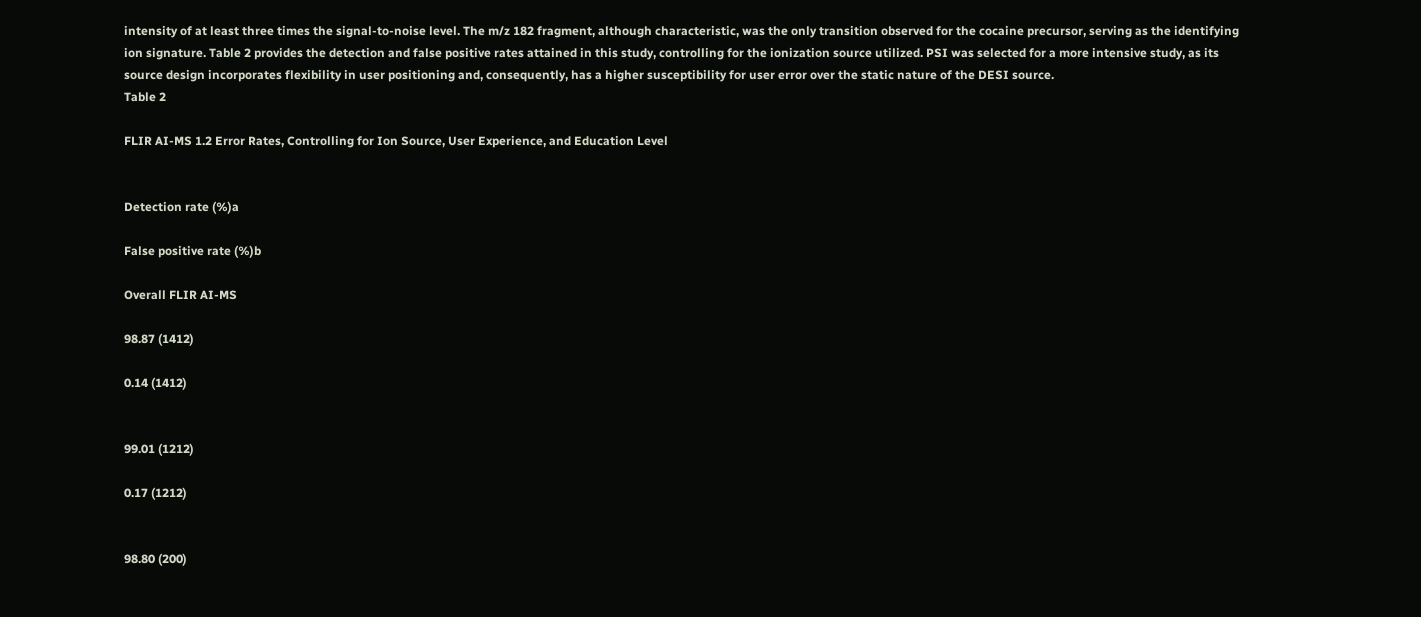intensity of at least three times the signal-to-noise level. The m/z 182 fragment, although characteristic, was the only transition observed for the cocaine precursor, serving as the identifying ion signature. Table 2 provides the detection and false positive rates attained in this study, controlling for the ionization source utilized. PSI was selected for a more intensive study, as its source design incorporates flexibility in user positioning and, consequently, has a higher susceptibility for user error over the static nature of the DESI source.
Table 2

FLIR AI-MS 1.2 Error Rates, Controlling for Ion Source, User Experience, and Education Level


Detection rate (%)a

False positive rate (%)b

Overall FLIR AI-MS

98.87 (1412)

0.14 (1412)


99.01 (1212)

0.17 (1212)


98.80 (200)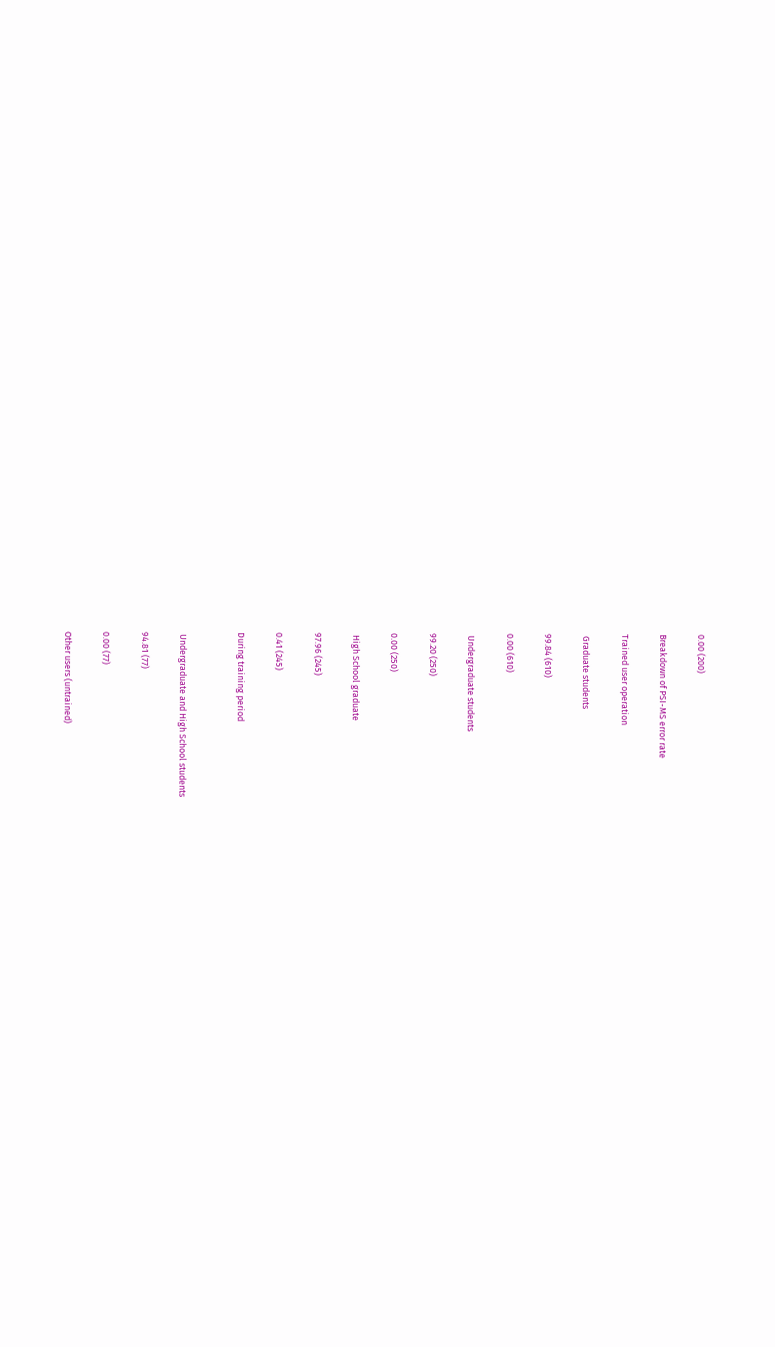0.00 (200)

Breakdown of PSI-MS error rate

Trained user operation

 Graduate students

99.84 (610)

0.00 (610)

 Undergraduate students

99.20 (250)

0.00 (250)

 High School graduate

97.96 (245)

0.41 (245)

During training period


 Undergraduate and High School students

94.81 (77)

0.00 (77)

Other users (untrained)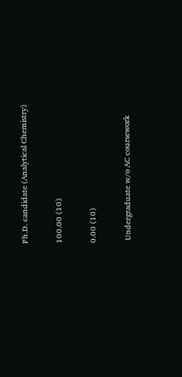Ph.D. candidate (Analytical Chemistry)

100.00 (10)

0.00 (10)

 Undergraduate w/o AC coursework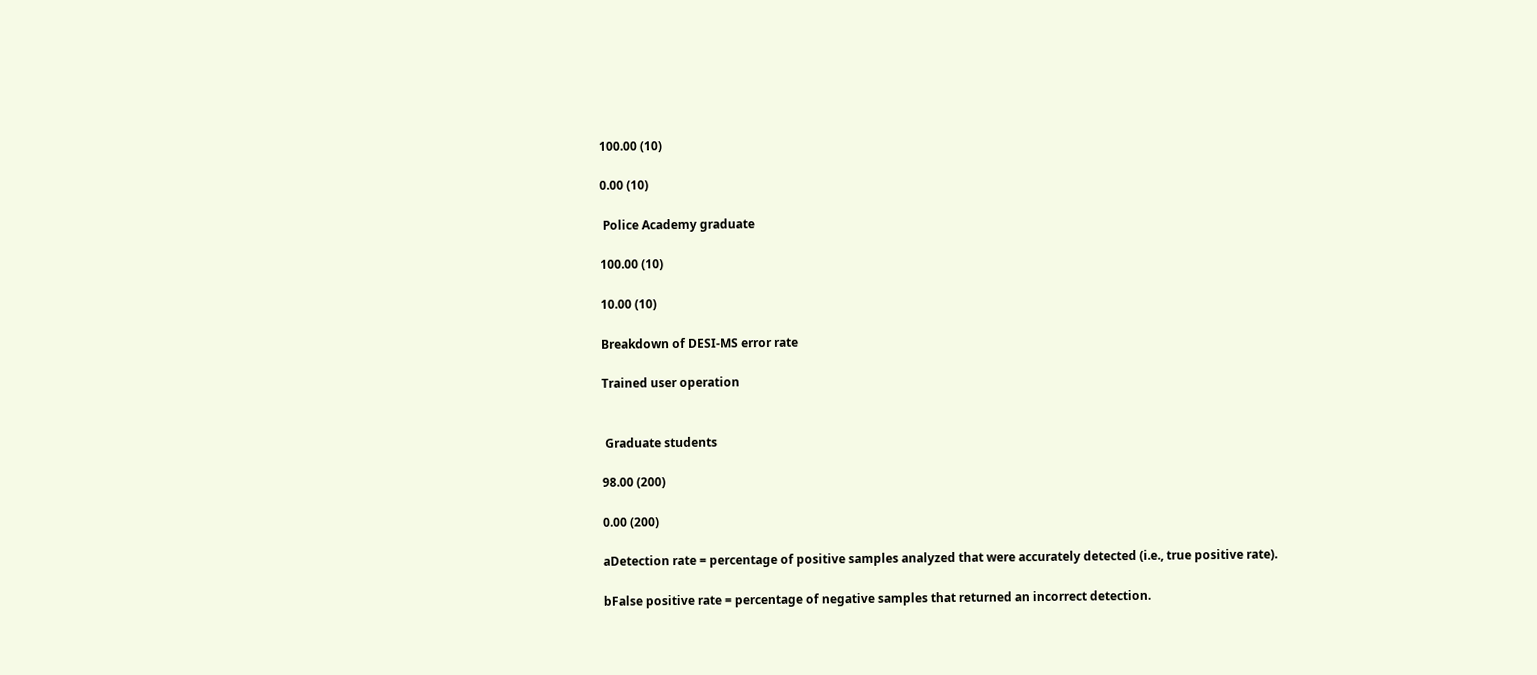100.00 (10)

0.00 (10)

 Police Academy graduate

100.00 (10)

10.00 (10)

Breakdown of DESI-MS error rate

Trained user operation


 Graduate students

98.00 (200)

0.00 (200)

aDetection rate = percentage of positive samples analyzed that were accurately detected (i.e., true positive rate).

bFalse positive rate = percentage of negative samples that returned an incorrect detection.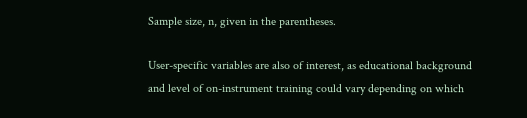Sample size, n, given in the parentheses.

User-specific variables are also of interest, as educational background and level of on-instrument training could vary depending on which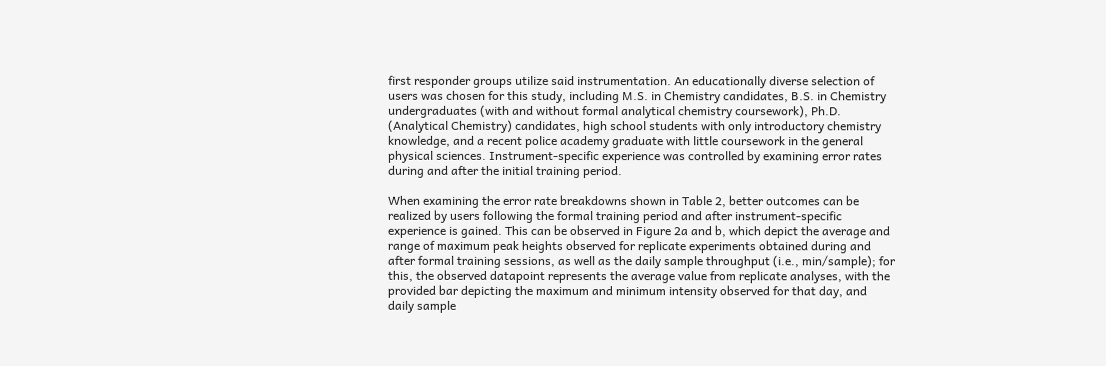first responder groups utilize said instrumentation. An educationally diverse selection of users was chosen for this study, including M.S. in Chemistry candidates, B.S. in Chemistry undergraduates (with and without formal analytical chemistry coursework), Ph.D. (Analytical Chemistry) candidates, high school students with only introductory chemistry knowledge, and a recent police academy graduate with little coursework in the general physical sciences. Instrument-specific experience was controlled by examining error rates during and after the initial training period.

When examining the error rate breakdowns shown in Table 2, better outcomes can be realized by users following the formal training period and after instrument-specific experience is gained. This can be observed in Figure 2a and b, which depict the average and range of maximum peak heights observed for replicate experiments obtained during and after formal training sessions, as well as the daily sample throughput (i.e., min/sample); for this, the observed datapoint represents the average value from replicate analyses, with the provided bar depicting the maximum and minimum intensity observed for that day, and daily sample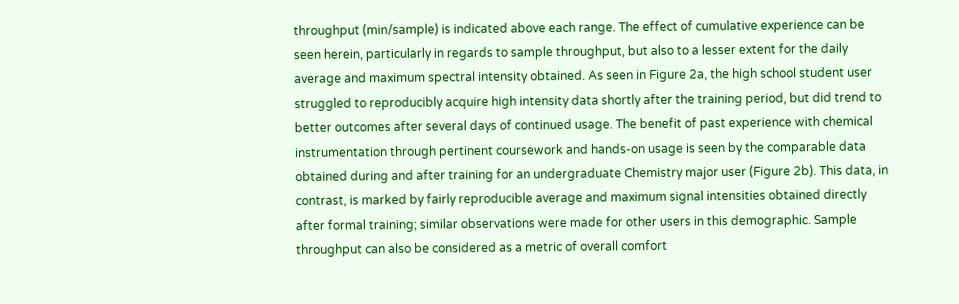throughput (min/sample) is indicated above each range. The effect of cumulative experience can be seen herein, particularly in regards to sample throughput, but also to a lesser extent for the daily average and maximum spectral intensity obtained. As seen in Figure 2a, the high school student user struggled to reproducibly acquire high intensity data shortly after the training period, but did trend to better outcomes after several days of continued usage. The benefit of past experience with chemical instrumentation through pertinent coursework and hands-on usage is seen by the comparable data obtained during and after training for an undergraduate Chemistry major user (Figure 2b). This data, in contrast, is marked by fairly reproducible average and maximum signal intensities obtained directly after formal training; similar observations were made for other users in this demographic. Sample throughput can also be considered as a metric of overall comfort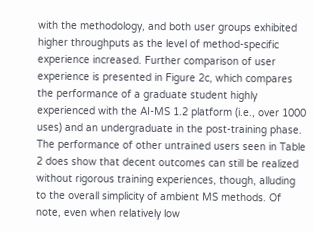with the methodology, and both user groups exhibited higher throughputs as the level of method-specific experience increased. Further comparison of user experience is presented in Figure 2c, which compares the performance of a graduate student highly experienced with the AI-MS 1.2 platform (i.e., over 1000 uses) and an undergraduate in the post-training phase. The performance of other untrained users seen in Table 2 does show that decent outcomes can still be realized without rigorous training experiences, though, alluding to the overall simplicity of ambient MS methods. Of note, even when relatively low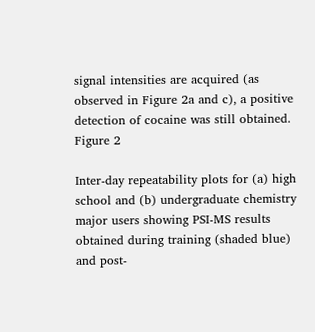signal intensities are acquired (as observed in Figure 2a and c), a positive detection of cocaine was still obtained.
Figure 2

Inter-day repeatability plots for (a) high school and (b) undergraduate chemistry major users showing PSI-MS results obtained during training (shaded blue) and post-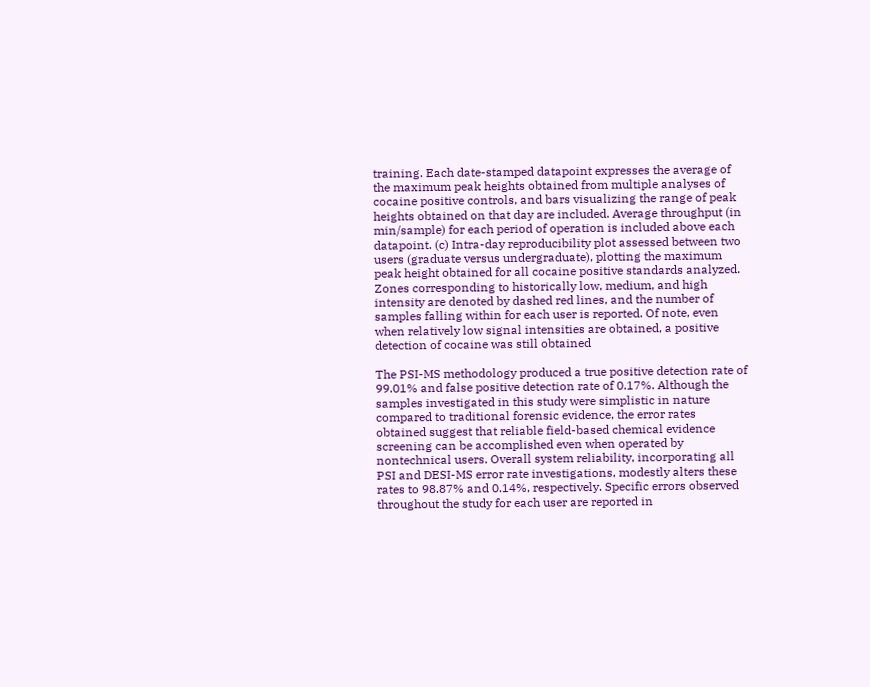training. Each date-stamped datapoint expresses the average of the maximum peak heights obtained from multiple analyses of cocaine positive controls, and bars visualizing the range of peak heights obtained on that day are included. Average throughput (in min/sample) for each period of operation is included above each datapoint. (c) Intra-day reproducibility plot assessed between two users (graduate versus undergraduate), plotting the maximum peak height obtained for all cocaine positive standards analyzed. Zones corresponding to historically low, medium, and high intensity are denoted by dashed red lines, and the number of samples falling within for each user is reported. Of note, even when relatively low signal intensities are obtained, a positive detection of cocaine was still obtained

The PSI-MS methodology produced a true positive detection rate of 99.01% and false positive detection rate of 0.17%. Although the samples investigated in this study were simplistic in nature compared to traditional forensic evidence, the error rates obtained suggest that reliable field-based chemical evidence screening can be accomplished even when operated by nontechnical users. Overall system reliability, incorporating all PSI and DESI-MS error rate investigations, modestly alters these rates to 98.87% and 0.14%, respectively. Specific errors observed throughout the study for each user are reported in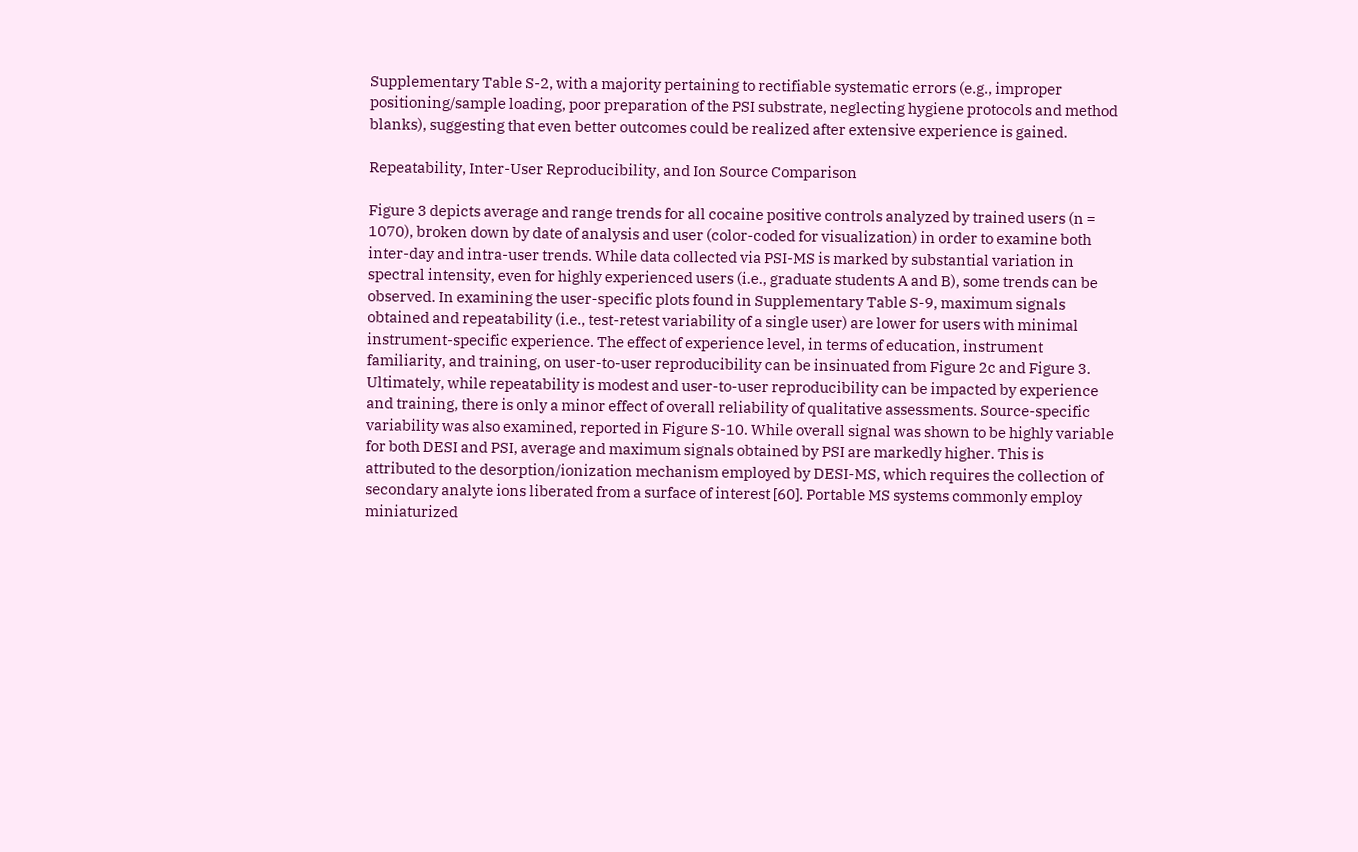Supplementary Table S-2, with a majority pertaining to rectifiable systematic errors (e.g., improper positioning/sample loading, poor preparation of the PSI substrate, neglecting hygiene protocols and method blanks), suggesting that even better outcomes could be realized after extensive experience is gained.

Repeatability, Inter-User Reproducibility, and Ion Source Comparison

Figure 3 depicts average and range trends for all cocaine positive controls analyzed by trained users (n = 1070), broken down by date of analysis and user (color-coded for visualization) in order to examine both inter-day and intra-user trends. While data collected via PSI-MS is marked by substantial variation in spectral intensity, even for highly experienced users (i.e., graduate students A and B), some trends can be observed. In examining the user-specific plots found in Supplementary Table S-9, maximum signals obtained and repeatability (i.e., test-retest variability of a single user) are lower for users with minimal instrument-specific experience. The effect of experience level, in terms of education, instrument familiarity, and training, on user-to-user reproducibility can be insinuated from Figure 2c and Figure 3. Ultimately, while repeatability is modest and user-to-user reproducibility can be impacted by experience and training, there is only a minor effect of overall reliability of qualitative assessments. Source-specific variability was also examined, reported in Figure S-10. While overall signal was shown to be highly variable for both DESI and PSI, average and maximum signals obtained by PSI are markedly higher. This is attributed to the desorption/ionization mechanism employed by DESI-MS, which requires the collection of secondary analyte ions liberated from a surface of interest [60]. Portable MS systems commonly employ miniaturized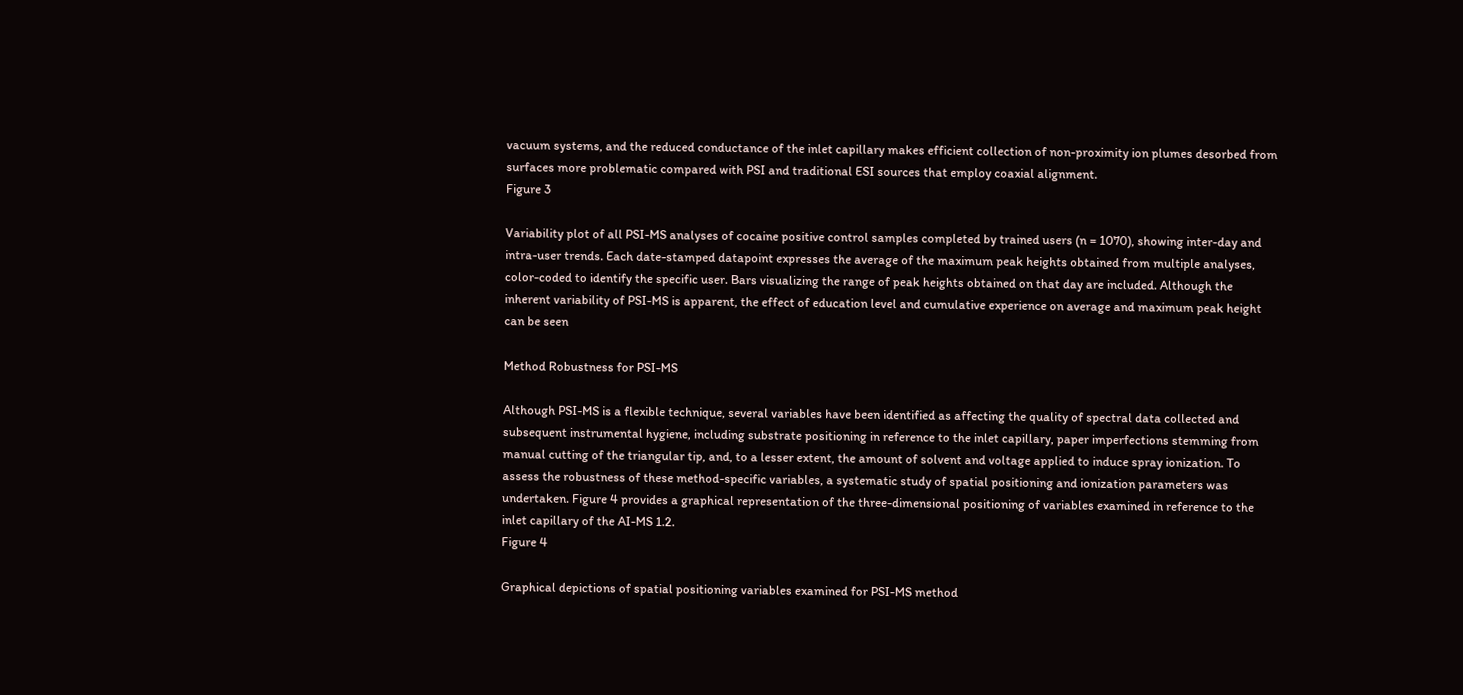vacuum systems, and the reduced conductance of the inlet capillary makes efficient collection of non-proximity ion plumes desorbed from surfaces more problematic compared with PSI and traditional ESI sources that employ coaxial alignment.
Figure 3

Variability plot of all PSI-MS analyses of cocaine positive control samples completed by trained users (n = 1070), showing inter-day and intra-user trends. Each date-stamped datapoint expresses the average of the maximum peak heights obtained from multiple analyses, color-coded to identify the specific user. Bars visualizing the range of peak heights obtained on that day are included. Although the inherent variability of PSI-MS is apparent, the effect of education level and cumulative experience on average and maximum peak height can be seen

Method Robustness for PSI-MS

Although PSI-MS is a flexible technique, several variables have been identified as affecting the quality of spectral data collected and subsequent instrumental hygiene, including substrate positioning in reference to the inlet capillary, paper imperfections stemming from manual cutting of the triangular tip, and, to a lesser extent, the amount of solvent and voltage applied to induce spray ionization. To assess the robustness of these method-specific variables, a systematic study of spatial positioning and ionization parameters was undertaken. Figure 4 provides a graphical representation of the three-dimensional positioning of variables examined in reference to the inlet capillary of the AI-MS 1.2.
Figure 4

Graphical depictions of spatial positioning variables examined for PSI-MS method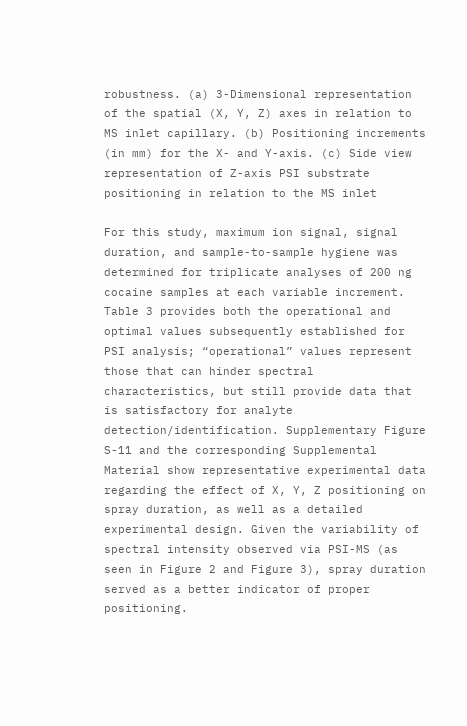robustness. (a) 3-Dimensional representation of the spatial (X, Y, Z) axes in relation to MS inlet capillary. (b) Positioning increments (in mm) for the X- and Y-axis. (c) Side view representation of Z-axis PSI substrate positioning in relation to the MS inlet

For this study, maximum ion signal, signal duration, and sample-to-sample hygiene was determined for triplicate analyses of 200 ng cocaine samples at each variable increment. Table 3 provides both the operational and optimal values subsequently established for PSI analysis; “operational” values represent those that can hinder spectral characteristics, but still provide data that is satisfactory for analyte detection/identification. Supplementary Figure S-11 and the corresponding Supplemental Material show representative experimental data regarding the effect of X, Y, Z positioning on spray duration, as well as a detailed experimental design. Given the variability of spectral intensity observed via PSI-MS (as seen in Figure 2 and Figure 3), spray duration served as a better indicator of proper positioning.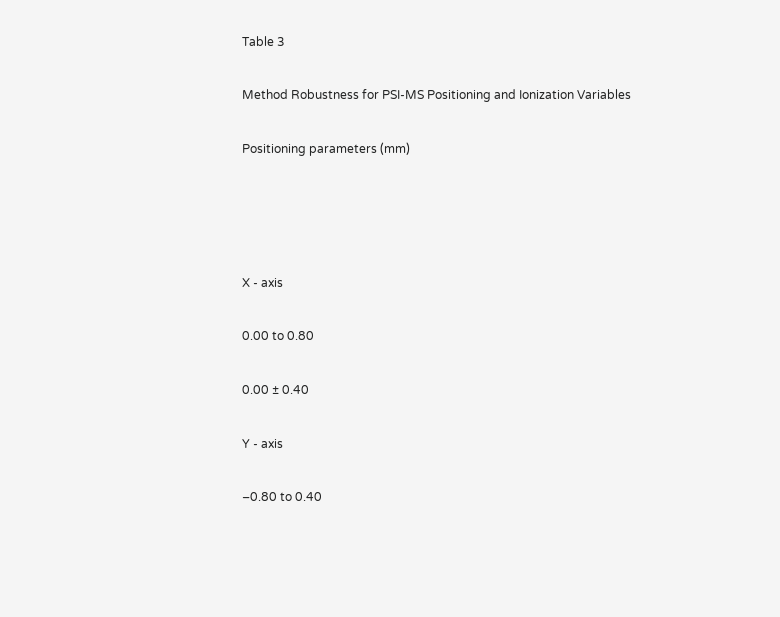Table 3

Method Robustness for PSI-MS Positioning and Ionization Variables

Positioning parameters (mm)




X - axis

0.00 to 0.80

0.00 ± 0.40

Y - axis

–0.80 to 0.40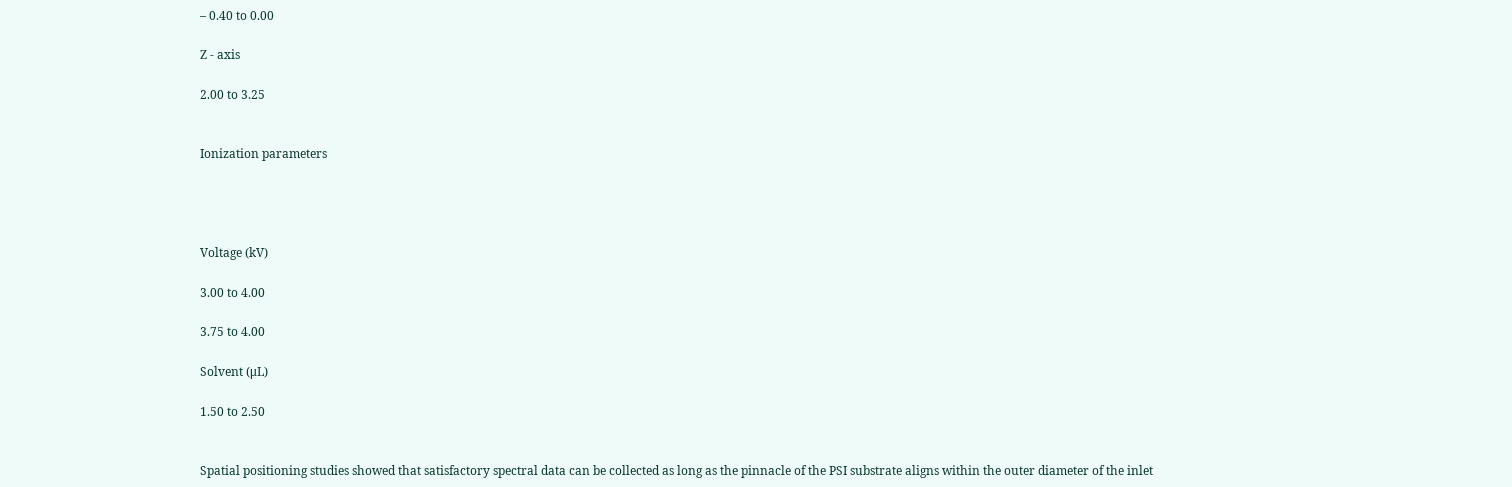– 0.40 to 0.00

Z - axis

2.00 to 3.25


Ionization parameters




Voltage (kV)

3.00 to 4.00

3.75 to 4.00

Solvent (μL)

1.50 to 2.50


Spatial positioning studies showed that satisfactory spectral data can be collected as long as the pinnacle of the PSI substrate aligns within the outer diameter of the inlet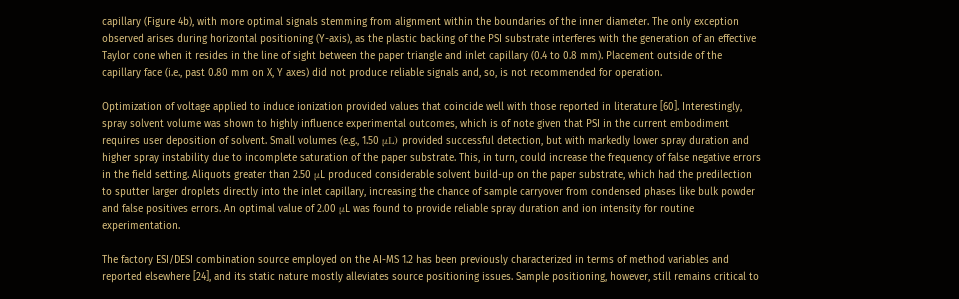capillary (Figure 4b), with more optimal signals stemming from alignment within the boundaries of the inner diameter. The only exception observed arises during horizontal positioning (Y-axis), as the plastic backing of the PSI substrate interferes with the generation of an effective Taylor cone when it resides in the line of sight between the paper triangle and inlet capillary (0.4 to 0.8 mm). Placement outside of the capillary face (i.e., past 0.80 mm on X, Y axes) did not produce reliable signals and, so, is not recommended for operation.

Optimization of voltage applied to induce ionization provided values that coincide well with those reported in literature [60]. Interestingly, spray solvent volume was shown to highly influence experimental outcomes, which is of note given that PSI in the current embodiment requires user deposition of solvent. Small volumes (e.g., 1.50 μL) provided successful detection, but with markedly lower spray duration and higher spray instability due to incomplete saturation of the paper substrate. This, in turn, could increase the frequency of false negative errors in the field setting. Aliquots greater than 2.50 μL produced considerable solvent build-up on the paper substrate, which had the predilection to sputter larger droplets directly into the inlet capillary, increasing the chance of sample carryover from condensed phases like bulk powder and false positives errors. An optimal value of 2.00 μL was found to provide reliable spray duration and ion intensity for routine experimentation.

The factory ESI/DESI combination source employed on the AI-MS 1.2 has been previously characterized in terms of method variables and reported elsewhere [24], and its static nature mostly alleviates source positioning issues. Sample positioning, however, still remains critical to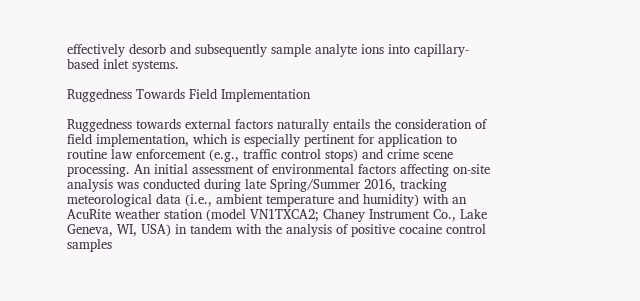effectively desorb and subsequently sample analyte ions into capillary-based inlet systems.

Ruggedness Towards Field Implementation

Ruggedness towards external factors naturally entails the consideration of field implementation, which is especially pertinent for application to routine law enforcement (e.g., traffic control stops) and crime scene processing. An initial assessment of environmental factors affecting on-site analysis was conducted during late Spring/Summer 2016, tracking meteorological data (i.e., ambient temperature and humidity) with an AcuRite weather station (model VN1TXCA2; Chaney Instrument Co., Lake Geneva, WI, USA) in tandem with the analysis of positive cocaine control samples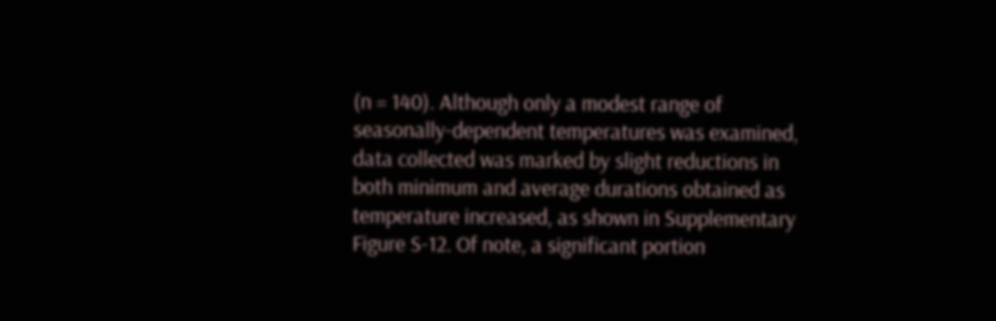(n = 140). Although only a modest range of seasonally-dependent temperatures was examined, data collected was marked by slight reductions in both minimum and average durations obtained as temperature increased, as shown in Supplementary Figure S-12. Of note, a significant portion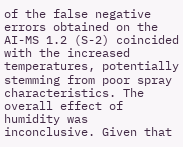of the false negative errors obtained on the AI-MS 1.2 (S-2) coincided with the increased temperatures, potentially stemming from poor spray characteristics. The overall effect of humidity was inconclusive. Given that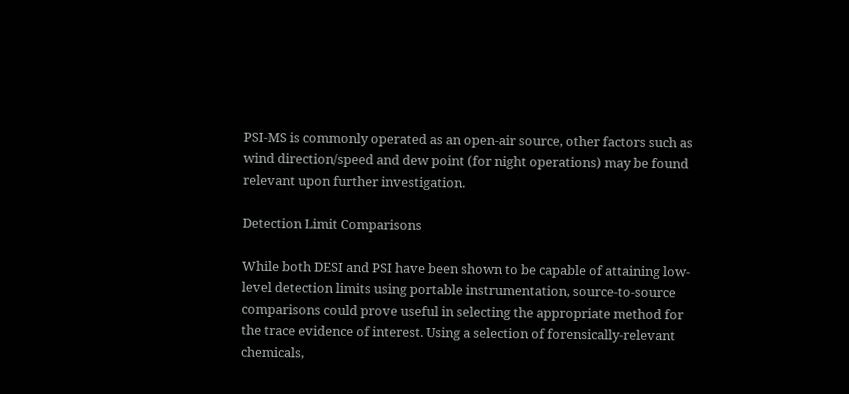PSI-MS is commonly operated as an open-air source, other factors such as wind direction/speed and dew point (for night operations) may be found relevant upon further investigation.

Detection Limit Comparisons

While both DESI and PSI have been shown to be capable of attaining low-level detection limits using portable instrumentation, source-to-source comparisons could prove useful in selecting the appropriate method for the trace evidence of interest. Using a selection of forensically-relevant chemicals,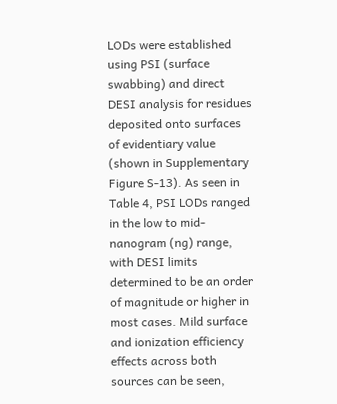LODs were established using PSI (surface swabbing) and direct DESI analysis for residues deposited onto surfaces of evidentiary value (shown in Supplementary Figure S-13). As seen in Table 4, PSI LODs ranged in the low to mid-nanogram (ng) range, with DESI limits determined to be an order of magnitude or higher in most cases. Mild surface and ionization efficiency effects across both sources can be seen,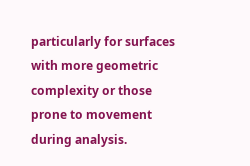particularly for surfaces with more geometric complexity or those prone to movement during analysis.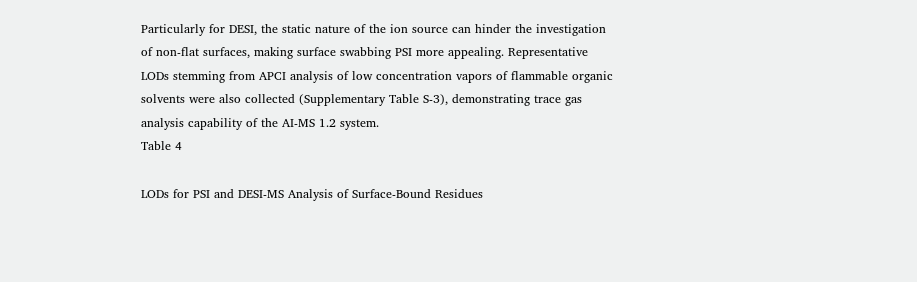Particularly for DESI, the static nature of the ion source can hinder the investigation of non-flat surfaces, making surface swabbing PSI more appealing. Representative LODs stemming from APCI analysis of low concentration vapors of flammable organic solvents were also collected (Supplementary Table S-3), demonstrating trace gas analysis capability of the AI-MS 1.2 system.
Table 4

LODs for PSI and DESI-MS Analysis of Surface-Bound Residues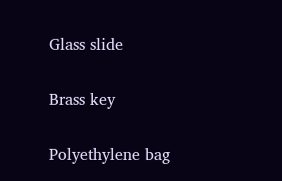Glass slide

Brass key

Polyethylene bag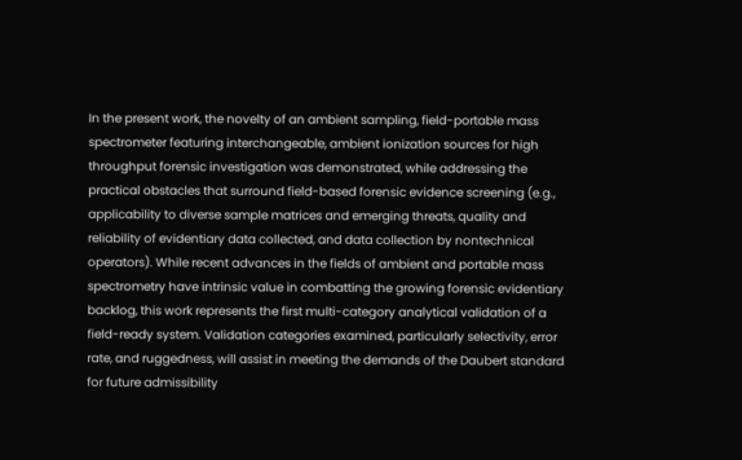In the present work, the novelty of an ambient sampling, field-portable mass spectrometer featuring interchangeable, ambient ionization sources for high throughput forensic investigation was demonstrated, while addressing the practical obstacles that surround field-based forensic evidence screening (e.g., applicability to diverse sample matrices and emerging threats, quality and reliability of evidentiary data collected, and data collection by nontechnical operators). While recent advances in the fields of ambient and portable mass spectrometry have intrinsic value in combatting the growing forensic evidentiary backlog, this work represents the first multi-category analytical validation of a field-ready system. Validation categories examined, particularly selectivity, error rate, and ruggedness, will assist in meeting the demands of the Daubert standard for future admissibility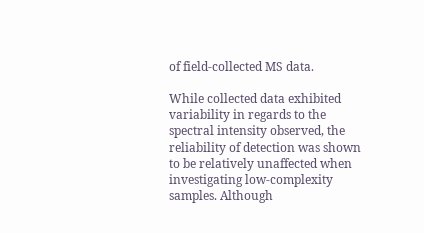of field-collected MS data.

While collected data exhibited variability in regards to the spectral intensity observed, the reliability of detection was shown to be relatively unaffected when investigating low-complexity samples. Although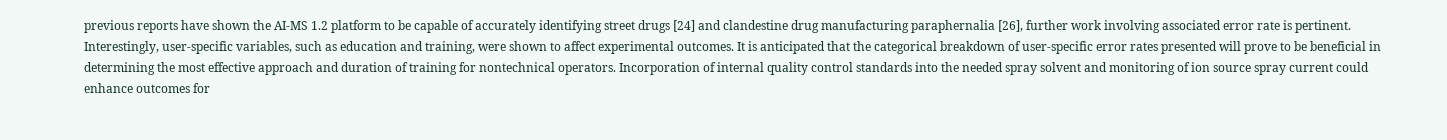previous reports have shown the AI-MS 1.2 platform to be capable of accurately identifying street drugs [24] and clandestine drug manufacturing paraphernalia [26], further work involving associated error rate is pertinent. Interestingly, user-specific variables, such as education and training, were shown to affect experimental outcomes. It is anticipated that the categorical breakdown of user-specific error rates presented will prove to be beneficial in determining the most effective approach and duration of training for nontechnical operators. Incorporation of internal quality control standards into the needed spray solvent and monitoring of ion source spray current could enhance outcomes for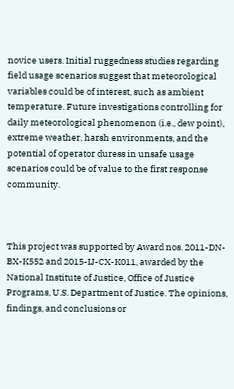novice users. Initial ruggedness studies regarding field usage scenarios suggest that meteorological variables could be of interest, such as ambient temperature. Future investigations controlling for daily meteorological phenomenon (i.e., dew point), extreme weather, harsh environments, and the potential of operator duress in unsafe usage scenarios could be of value to the first response community.



This project was supported by Award nos. 2011-DN-BX-K552 and 2015-IJ-CX-K011, awarded by the National Institute of Justice, Office of Justice Programs, U.S. Department of Justice. The opinions, findings, and conclusions or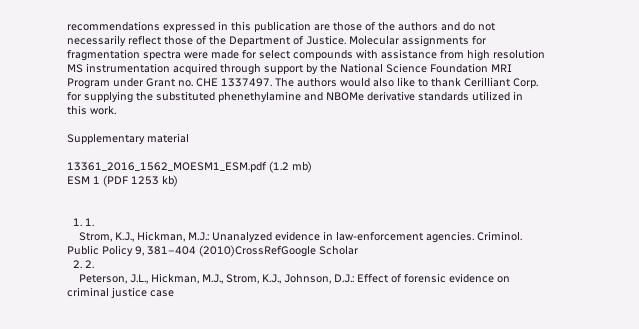recommendations expressed in this publication are those of the authors and do not necessarily reflect those of the Department of Justice. Molecular assignments for fragmentation spectra were made for select compounds with assistance from high resolution MS instrumentation acquired through support by the National Science Foundation MRI Program under Grant no. CHE 1337497. The authors would also like to thank Cerilliant Corp. for supplying the substituted phenethylamine and NBOMe derivative standards utilized in this work.

Supplementary material

13361_2016_1562_MOESM1_ESM.pdf (1.2 mb)
ESM 1 (PDF 1253 kb)


  1. 1.
    Strom, K.J., Hickman, M.J.: Unanalyzed evidence in law-enforcement agencies. Criminol. Public Policy 9, 381–404 (2010)CrossRefGoogle Scholar
  2. 2.
    Peterson, J.L., Hickman, M.J., Strom, K.J., Johnson, D.J.: Effect of forensic evidence on criminal justice case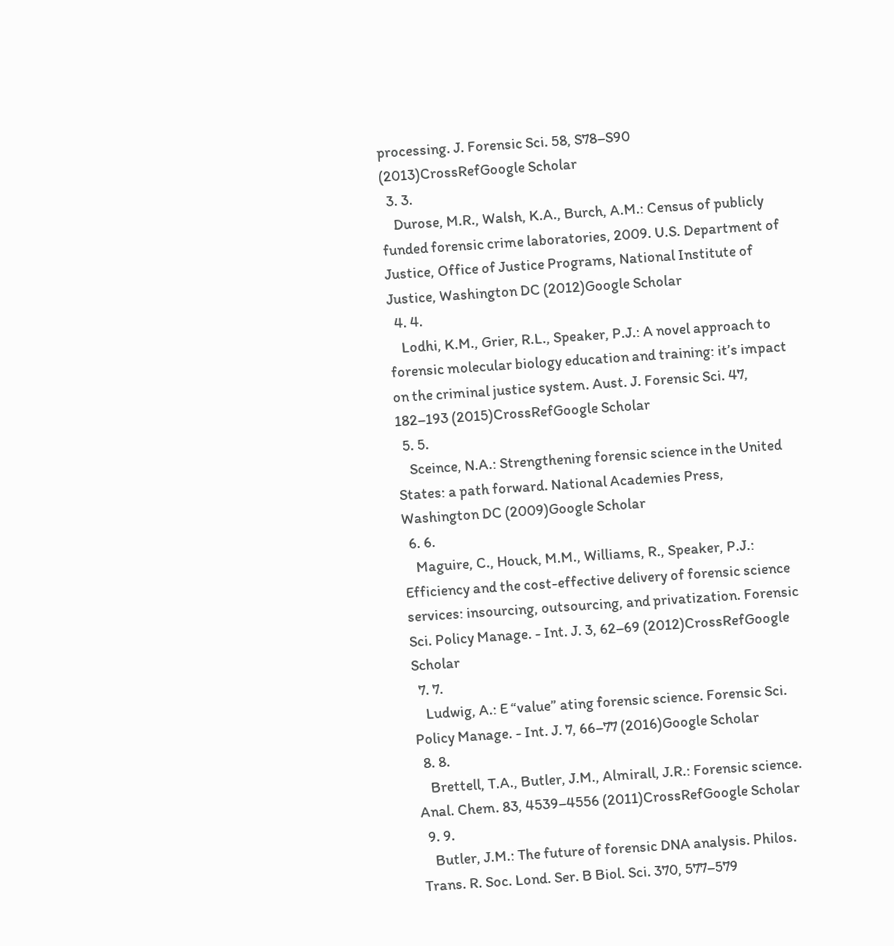processing. J. Forensic Sci. 58, S78–S90 (2013)CrossRefGoogle Scholar
  3. 3.
    Durose, M.R., Walsh, K.A., Burch, A.M.: Census of publicly funded forensic crime laboratories, 2009. U.S. Department of Justice, Office of Justice Programs, National Institute of Justice, Washington DC (2012)Google Scholar
  4. 4.
    Lodhi, K.M., Grier, R.L., Speaker, P.J.: A novel approach to forensic molecular biology education and training: it’s impact on the criminal justice system. Aust. J. Forensic Sci. 47, 182–193 (2015)CrossRefGoogle Scholar
  5. 5.
    Sceince, N.A.: Strengthening forensic science in the United States: a path forward. National Academies Press, Washington DC (2009)Google Scholar
  6. 6.
    Maguire, C., Houck, M.M., Williams, R., Speaker, P.J.: Efficiency and the cost-effective delivery of forensic science services: insourcing, outsourcing, and privatization. Forensic Sci. Policy Manage. - Int. J. 3, 62–69 (2012)CrossRefGoogle Scholar
  7. 7.
    Ludwig, A.: E “value” ating forensic science. Forensic Sci. Policy Manage. - Int. J. 7, 66–77 (2016)Google Scholar
  8. 8.
    Brettell, T.A., Butler, J.M., Almirall, J.R.: Forensic science. Anal. Chem. 83, 4539–4556 (2011)CrossRefGoogle Scholar
  9. 9.
    Butler, J.M.: The future of forensic DNA analysis. Philos. Trans. R. Soc. Lond. Ser. B Biol. Sci. 370, 577–579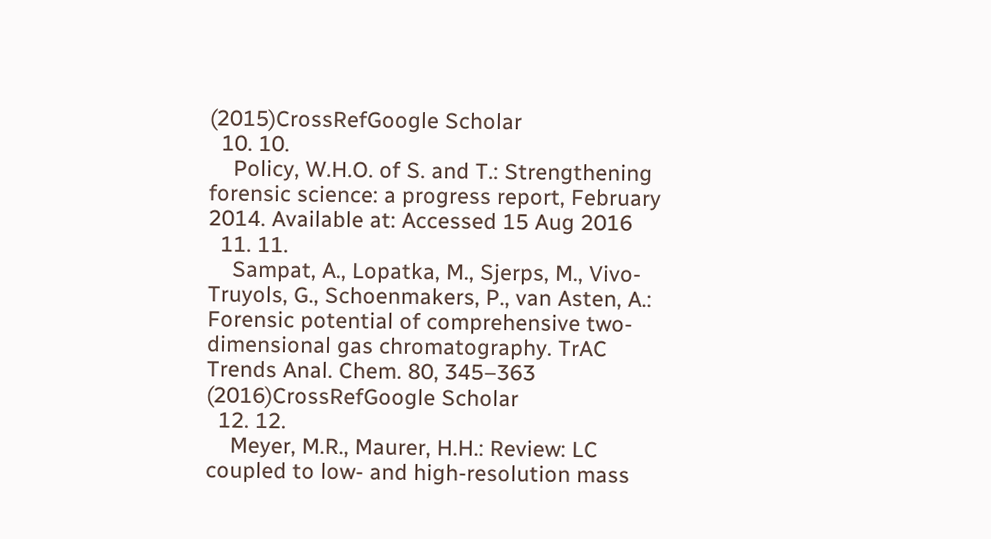(2015)CrossRefGoogle Scholar
  10. 10.
    Policy, W.H.O. of S. and T.: Strengthening forensic science: a progress report, February 2014. Available at: Accessed 15 Aug 2016
  11. 11.
    Sampat, A., Lopatka, M., Sjerps, M., Vivo-Truyols, G., Schoenmakers, P., van Asten, A.: Forensic potential of comprehensive two-dimensional gas chromatography. TrAC Trends Anal. Chem. 80, 345–363 (2016)CrossRefGoogle Scholar
  12. 12.
    Meyer, M.R., Maurer, H.H.: Review: LC coupled to low- and high-resolution mass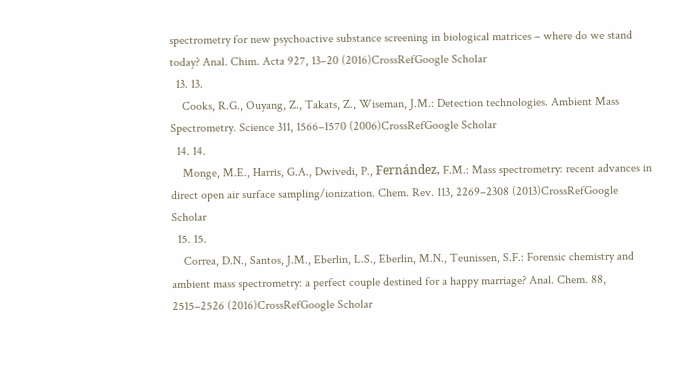spectrometry for new psychoactive substance screening in biological matrices – where do we stand today? Anal. Chim. Acta 927, 13–20 (2016)CrossRefGoogle Scholar
  13. 13.
    Cooks, R.G., Ouyang, Z., Takats, Z., Wiseman, J.M.: Detection technologies. Ambient Mass Spectrometry. Science 311, 1566–1570 (2006)CrossRefGoogle Scholar
  14. 14.
    Monge, M.E., Harris, G.A., Dwivedi, P., Fernández, F.M.: Mass spectrometry: recent advances in direct open air surface sampling/ionization. Chem. Rev. 113, 2269–2308 (2013)CrossRefGoogle Scholar
  15. 15.
    Correa, D.N., Santos, J.M., Eberlin, L.S., Eberlin, M.N., Teunissen, S.F.: Forensic chemistry and ambient mass spectrometry: a perfect couple destined for a happy marriage? Anal. Chem. 88, 2515–2526 (2016)CrossRefGoogle Scholar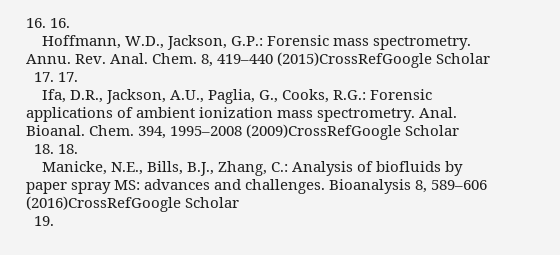16. 16.
    Hoffmann, W.D., Jackson, G.P.: Forensic mass spectrometry. Annu. Rev. Anal. Chem. 8, 419–440 (2015)CrossRefGoogle Scholar
  17. 17.
    Ifa, D.R., Jackson, A.U., Paglia, G., Cooks, R.G.: Forensic applications of ambient ionization mass spectrometry. Anal. Bioanal. Chem. 394, 1995–2008 (2009)CrossRefGoogle Scholar
  18. 18.
    Manicke, N.E., Bills, B.J., Zhang, C.: Analysis of biofluids by paper spray MS: advances and challenges. Bioanalysis 8, 589–606 (2016)CrossRefGoogle Scholar
  19.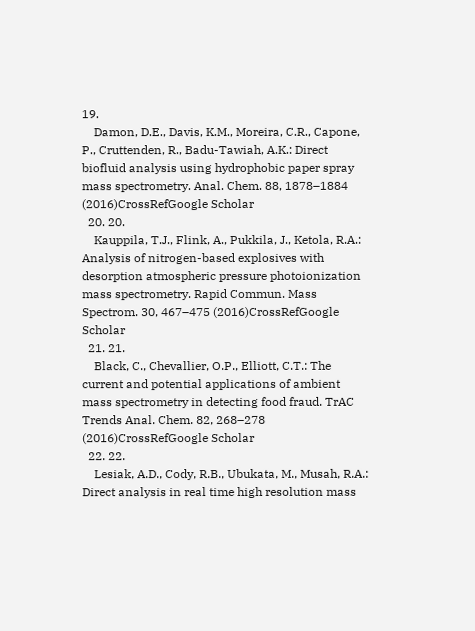19.
    Damon, D.E., Davis, K.M., Moreira, C.R., Capone, P., Cruttenden, R., Badu-Tawiah, A.K.: Direct biofluid analysis using hydrophobic paper spray mass spectrometry. Anal. Chem. 88, 1878–1884 (2016)CrossRefGoogle Scholar
  20. 20.
    Kauppila, T.J., Flink, A., Pukkila, J., Ketola, R.A.: Analysis of nitrogen-based explosives with desorption atmospheric pressure photoionization mass spectrometry. Rapid Commun. Mass Spectrom. 30, 467–475 (2016)CrossRefGoogle Scholar
  21. 21.
    Black, C., Chevallier, O.P., Elliott, C.T.: The current and potential applications of ambient mass spectrometry in detecting food fraud. TrAC Trends Anal. Chem. 82, 268–278 (2016)CrossRefGoogle Scholar
  22. 22.
    Lesiak, A.D., Cody, R.B., Ubukata, M., Musah, R.A.: Direct analysis in real time high resolution mass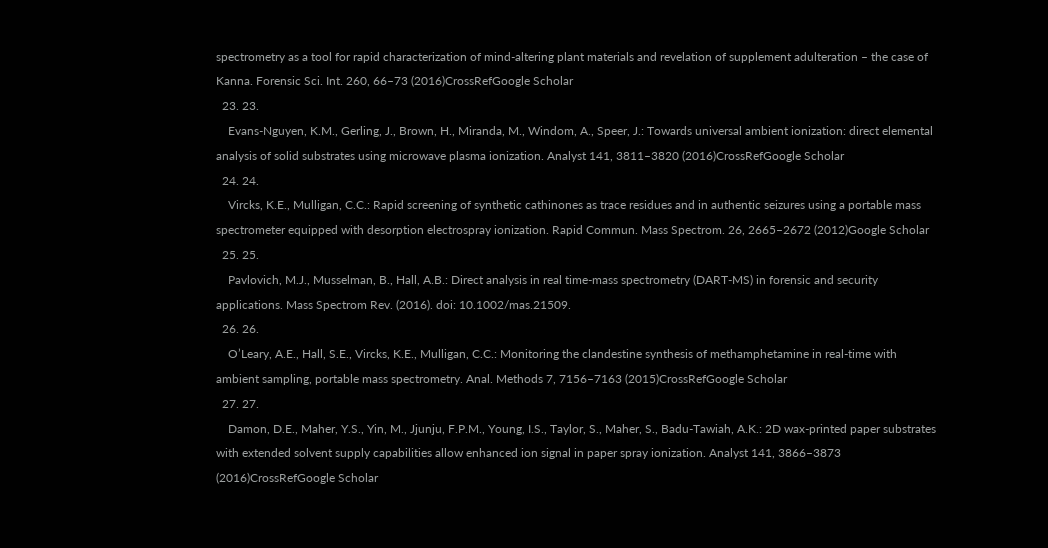spectrometry as a tool for rapid characterization of mind-altering plant materials and revelation of supplement adulteration – the case of Kanna. Forensic Sci. Int. 260, 66–73 (2016)CrossRefGoogle Scholar
  23. 23.
    Evans-Nguyen, K.M., Gerling, J., Brown, H., Miranda, M., Windom, A., Speer, J.: Towards universal ambient ionization: direct elemental analysis of solid substrates using microwave plasma ionization. Analyst 141, 3811–3820 (2016)CrossRefGoogle Scholar
  24. 24.
    Vircks, K.E., Mulligan, C.C.: Rapid screening of synthetic cathinones as trace residues and in authentic seizures using a portable mass spectrometer equipped with desorption electrospray ionization. Rapid Commun. Mass Spectrom. 26, 2665–2672 (2012)Google Scholar
  25. 25.
    Pavlovich, M.J., Musselman, B., Hall, A.B.: Direct analysis in real time-mass spectrometry (DART-MS) in forensic and security applications. Mass Spectrom Rev. (2016). doi: 10.1002/mas.21509.
  26. 26.
    O’Leary, A.E., Hall, S.E., Vircks, K.E., Mulligan, C.C.: Monitoring the clandestine synthesis of methamphetamine in real-time with ambient sampling, portable mass spectrometry. Anal. Methods 7, 7156–7163 (2015)CrossRefGoogle Scholar
  27. 27.
    Damon, D.E., Maher, Y.S., Yin, M., Jjunju, F.P.M., Young, I.S., Taylor, S., Maher, S., Badu-Tawiah, A.K.: 2D wax-printed paper substrates with extended solvent supply capabilities allow enhanced ion signal in paper spray ionization. Analyst 141, 3866–3873 (2016)CrossRefGoogle Scholar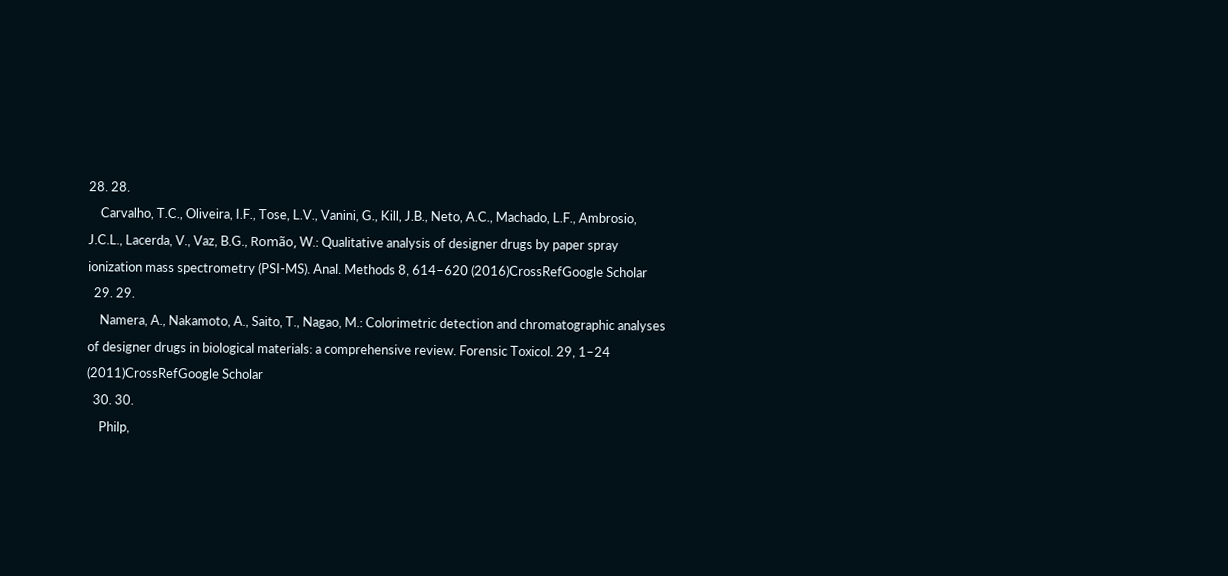28. 28.
    Carvalho, T.C., Oliveira, I.F., Tose, L.V., Vanini, G., Kill, J.B., Neto, A.C., Machado, L.F., Ambrosio, J.C.L., Lacerda, V., Vaz, B.G., Romão, W.: Qualitative analysis of designer drugs by paper spray ionization mass spectrometry (PSI-MS). Anal. Methods 8, 614–620 (2016)CrossRefGoogle Scholar
  29. 29.
    Namera, A., Nakamoto, A., Saito, T., Nagao, M.: Colorimetric detection and chromatographic analyses of designer drugs in biological materials: a comprehensive review. Forensic Toxicol. 29, 1–24 (2011)CrossRefGoogle Scholar
  30. 30.
    Philp,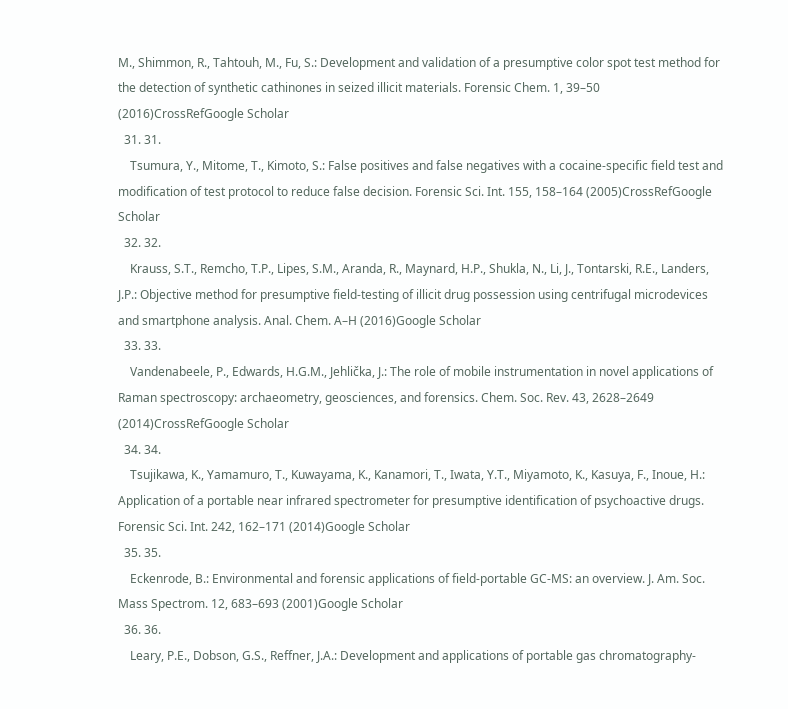M., Shimmon, R., Tahtouh, M., Fu, S.: Development and validation of a presumptive color spot test method for the detection of synthetic cathinones in seized illicit materials. Forensic Chem. 1, 39–50 (2016)CrossRefGoogle Scholar
  31. 31.
    Tsumura, Y., Mitome, T., Kimoto, S.: False positives and false negatives with a cocaine-specific field test and modification of test protocol to reduce false decision. Forensic Sci. Int. 155, 158–164 (2005)CrossRefGoogle Scholar
  32. 32.
    Krauss, S.T., Remcho, T.P., Lipes, S.M., Aranda, R., Maynard, H.P., Shukla, N., Li, J., Tontarski, R.E., Landers, J.P.: Objective method for presumptive field-testing of illicit drug possession using centrifugal microdevices and smartphone analysis. Anal. Chem. A–H (2016)Google Scholar
  33. 33.
    Vandenabeele, P., Edwards, H.G.M., Jehlička, J.: The role of mobile instrumentation in novel applications of Raman spectroscopy: archaeometry, geosciences, and forensics. Chem. Soc. Rev. 43, 2628–2649 (2014)CrossRefGoogle Scholar
  34. 34.
    Tsujikawa, K., Yamamuro, T., Kuwayama, K., Kanamori, T., Iwata, Y.T., Miyamoto, K., Kasuya, F., Inoue, H.: Application of a portable near infrared spectrometer for presumptive identification of psychoactive drugs. Forensic Sci. Int. 242, 162–171 (2014)Google Scholar
  35. 35.
    Eckenrode, B.: Environmental and forensic applications of field-portable GC-MS: an overview. J. Am. Soc. Mass Spectrom. 12, 683–693 (2001)Google Scholar
  36. 36.
    Leary, P.E., Dobson, G.S., Reffner, J.A.: Development and applications of portable gas chromatography-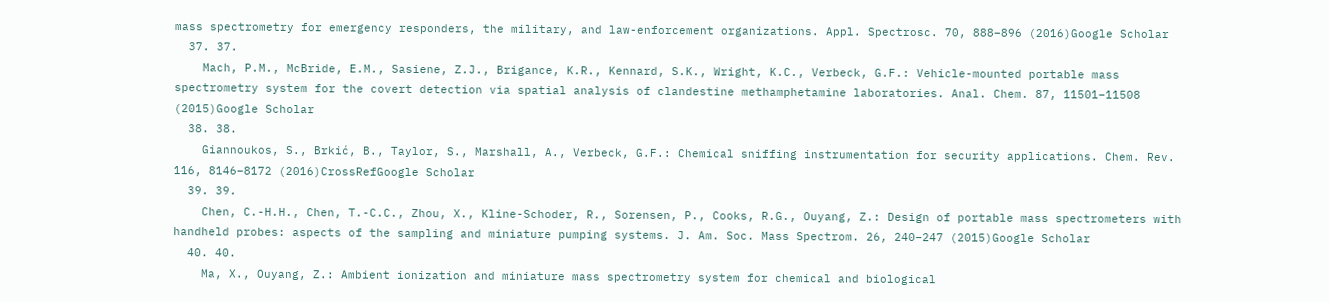mass spectrometry for emergency responders, the military, and law-enforcement organizations. Appl. Spectrosc. 70, 888–896 (2016)Google Scholar
  37. 37.
    Mach, P.M., McBride, E.M., Sasiene, Z.J., Brigance, K.R., Kennard, S.K., Wright, K.C., Verbeck, G.F.: Vehicle-mounted portable mass spectrometry system for the covert detection via spatial analysis of clandestine methamphetamine laboratories. Anal. Chem. 87, 11501–11508 (2015)Google Scholar
  38. 38.
    Giannoukos, S., Brkić, B., Taylor, S., Marshall, A., Verbeck, G.F.: Chemical sniffing instrumentation for security applications. Chem. Rev. 116, 8146–8172 (2016)CrossRefGoogle Scholar
  39. 39.
    Chen, C.-H.H., Chen, T.-C.C., Zhou, X., Kline-Schoder, R., Sorensen, P., Cooks, R.G., Ouyang, Z.: Design of portable mass spectrometers with handheld probes: aspects of the sampling and miniature pumping systems. J. Am. Soc. Mass Spectrom. 26, 240–247 (2015)Google Scholar
  40. 40.
    Ma, X., Ouyang, Z.: Ambient ionization and miniature mass spectrometry system for chemical and biological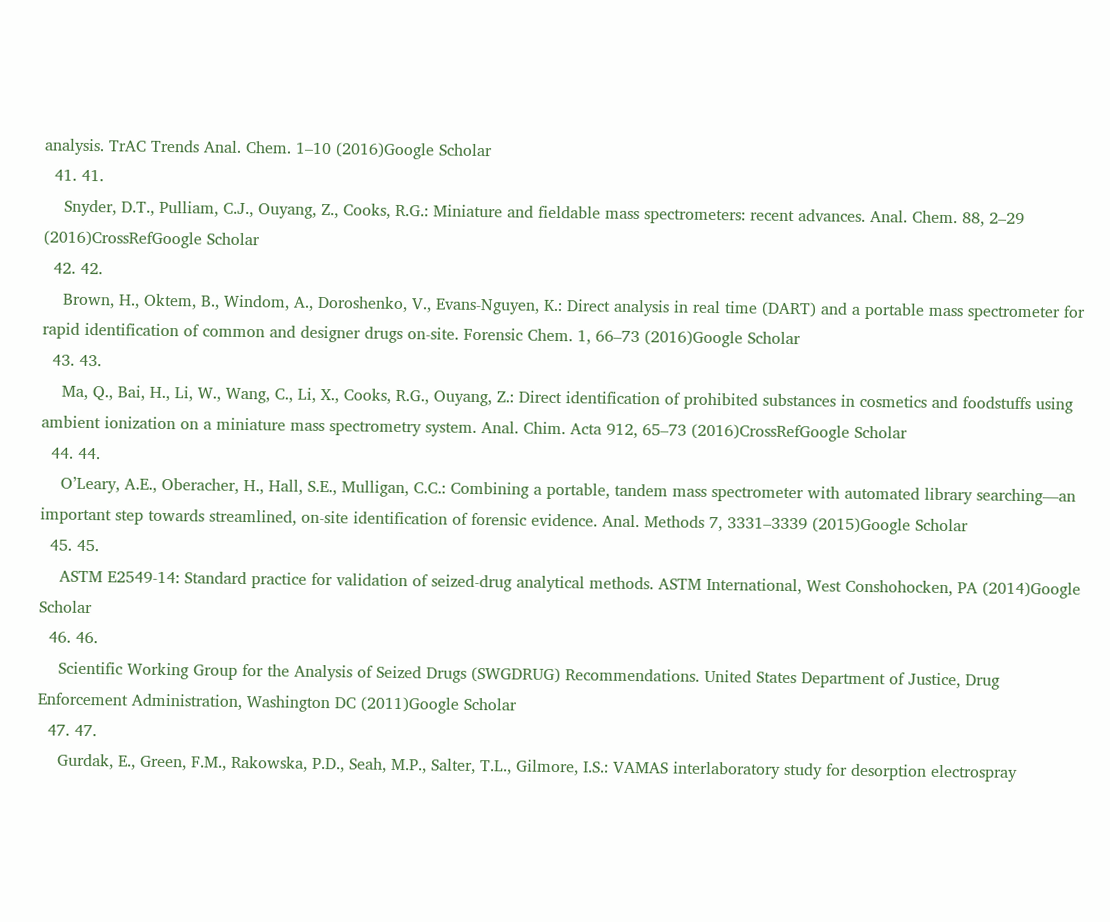analysis. TrAC Trends Anal. Chem. 1–10 (2016)Google Scholar
  41. 41.
    Snyder, D.T., Pulliam, C.J., Ouyang, Z., Cooks, R.G.: Miniature and fieldable mass spectrometers: recent advances. Anal. Chem. 88, 2–29 (2016)CrossRefGoogle Scholar
  42. 42.
    Brown, H., Oktem, B., Windom, A., Doroshenko, V., Evans-Nguyen, K.: Direct analysis in real time (DART) and a portable mass spectrometer for rapid identification of common and designer drugs on-site. Forensic Chem. 1, 66–73 (2016)Google Scholar
  43. 43.
    Ma, Q., Bai, H., Li, W., Wang, C., Li, X., Cooks, R.G., Ouyang, Z.: Direct identification of prohibited substances in cosmetics and foodstuffs using ambient ionization on a miniature mass spectrometry system. Anal. Chim. Acta 912, 65–73 (2016)CrossRefGoogle Scholar
  44. 44.
    O’Leary, A.E., Oberacher, H., Hall, S.E., Mulligan, C.C.: Combining a portable, tandem mass spectrometer with automated library searching—an important step towards streamlined, on-site identification of forensic evidence. Anal. Methods 7, 3331–3339 (2015)Google Scholar
  45. 45.
    ASTM E2549-14: Standard practice for validation of seized-drug analytical methods. ASTM International, West Conshohocken, PA (2014)Google Scholar
  46. 46.
    Scientific Working Group for the Analysis of Seized Drugs (SWGDRUG) Recommendations. United States Department of Justice, Drug Enforcement Administration, Washington DC (2011)Google Scholar
  47. 47.
    Gurdak, E., Green, F.M., Rakowska, P.D., Seah, M.P., Salter, T.L., Gilmore, I.S.: VAMAS interlaboratory study for desorption electrospray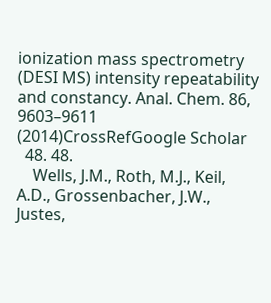ionization mass spectrometry (DESI MS) intensity repeatability and constancy. Anal. Chem. 86, 9603–9611 (2014)CrossRefGoogle Scholar
  48. 48.
    Wells, J.M., Roth, M.J., Keil, A.D., Grossenbacher, J.W., Justes,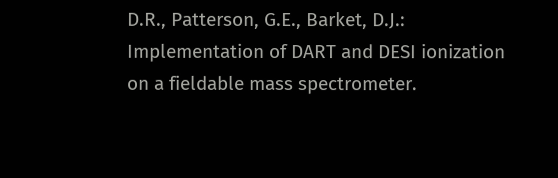D.R., Patterson, G.E., Barket, D.J.: Implementation of DART and DESI ionization on a fieldable mass spectrometer.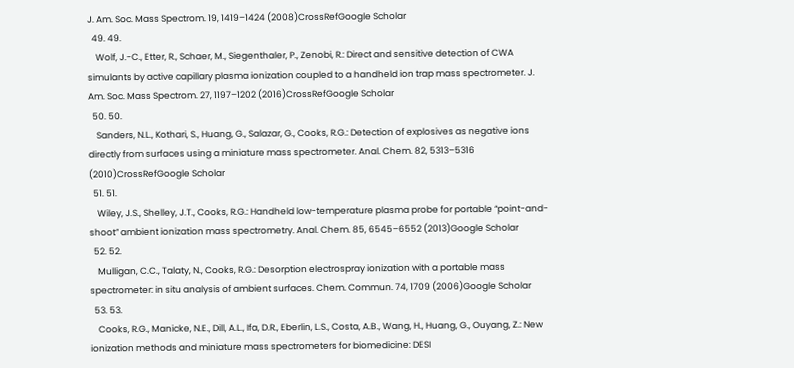J. Am. Soc. Mass Spectrom. 19, 1419–1424 (2008)CrossRefGoogle Scholar
  49. 49.
    Wolf, J.-C., Etter, R., Schaer, M., Siegenthaler, P., Zenobi, R.: Direct and sensitive detection of CWA simulants by active capillary plasma ionization coupled to a handheld ion trap mass spectrometer. J. Am. Soc. Mass Spectrom. 27, 1197–1202 (2016)CrossRefGoogle Scholar
  50. 50.
    Sanders, N.L., Kothari, S., Huang, G., Salazar, G., Cooks, R.G.: Detection of explosives as negative ions directly from surfaces using a miniature mass spectrometer. Anal. Chem. 82, 5313–5316 (2010)CrossRefGoogle Scholar
  51. 51.
    Wiley, J.S., Shelley, J.T., Cooks, R.G.: Handheld low-temperature plasma probe for portable “point-and-shoot” ambient ionization mass spectrometry. Anal. Chem. 85, 6545–6552 (2013)Google Scholar
  52. 52.
    Mulligan, C.C., Talaty, N., Cooks, R.G.: Desorption electrospray ionization with a portable mass spectrometer: in situ analysis of ambient surfaces. Chem. Commun. 74, 1709 (2006)Google Scholar
  53. 53.
    Cooks, R.G., Manicke, N.E., Dill, A.L., Ifa, D.R., Eberlin, L.S., Costa, A.B., Wang, H., Huang, G., Ouyang, Z.: New ionization methods and miniature mass spectrometers for biomedicine: DESI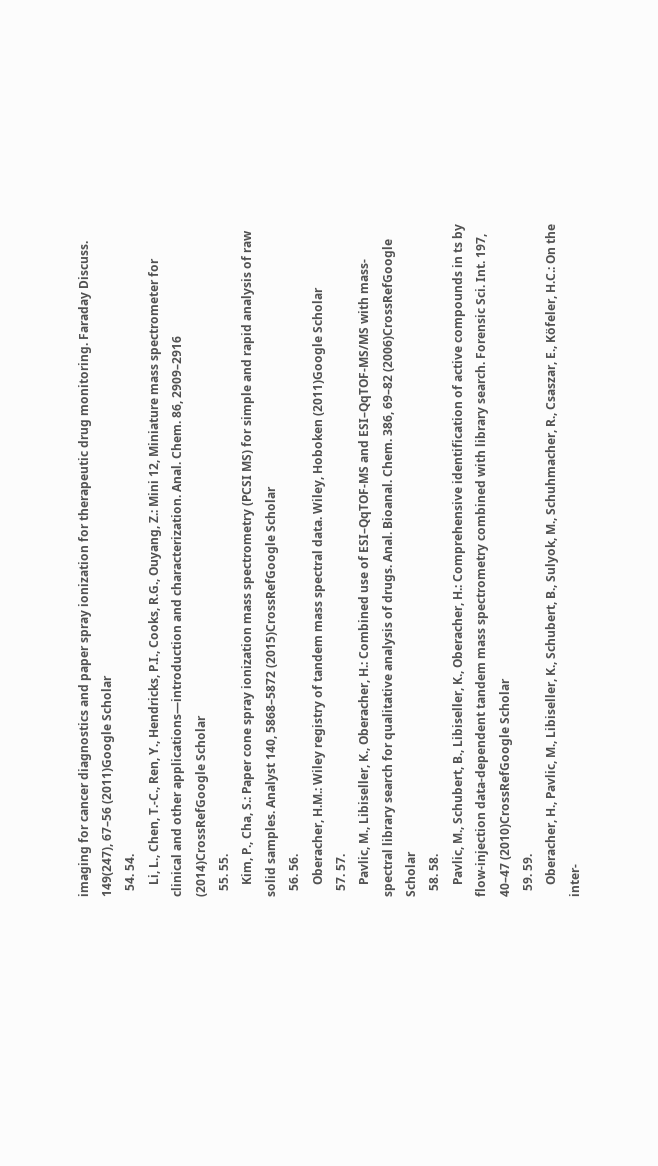imaging for cancer diagnostics and paper spray ionization for therapeutic drug monitoring. Faraday Discuss. 149(247), 67–56 (2011)Google Scholar
  54. 54.
    Li, L., Chen, T.-C., Ren, Y., Hendricks, P.I., Cooks, R.G., Ouyang, Z.: Mini 12, Miniature mass spectrometer for clinical and other applications—introduction and characterization. Anal. Chem. 86, 2909–2916 (2014)CrossRefGoogle Scholar
  55. 55.
    Kim, P., Cha, S.: Paper cone spray ionization mass spectrometry (PCSI MS) for simple and rapid analysis of raw solid samples. Analyst 140, 5868–5872 (2015)CrossRefGoogle Scholar
  56. 56.
    Oberacher, H.M.: Wiley registry of tandem mass spectral data. Wiley, Hoboken (2011)Google Scholar
  57. 57.
    Pavlic, M., Libiseller, K., Oberacher, H.: Combined use of ESI–QqTOF-MS and ESI–QqTOF-MS/MS with mass-spectral library search for qualitative analysis of drugs. Anal. Bioanal. Chem. 386, 69–82 (2006)CrossRefGoogle Scholar
  58. 58.
    Pavlic, M., Schubert, B., Libiseller, K., Oberacher, H.: Comprehensive identification of active compounds in ts by flow-injection data-dependent tandem mass spectrometry combined with library search. Forensic Sci. Int. 197, 40–47 (2010)CrossRefGoogle Scholar
  59. 59.
    Oberacher, H., Pavlic, M., Libiseller, K., Schubert, B., Sulyok, M., Schuhmacher, R., Csaszar, E., Köfeler, H.C.: On the inter-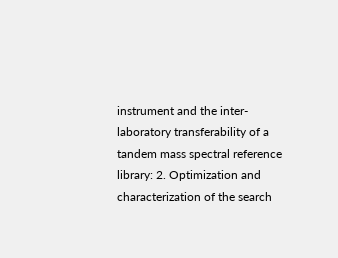instrument and the inter-laboratory transferability of a tandem mass spectral reference library: 2. Optimization and characterization of the search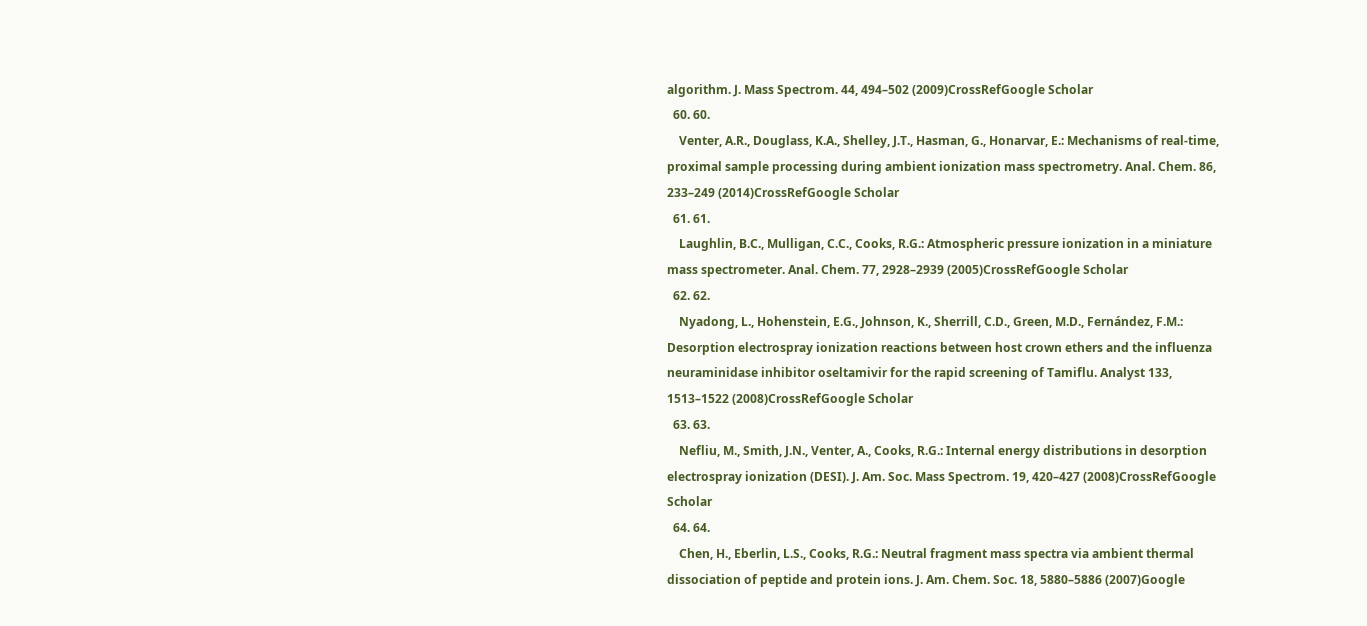algorithm. J. Mass Spectrom. 44, 494–502 (2009)CrossRefGoogle Scholar
  60. 60.
    Venter, A.R., Douglass, K.A., Shelley, J.T., Hasman, G., Honarvar, E.: Mechanisms of real-time, proximal sample processing during ambient ionization mass spectrometry. Anal. Chem. 86, 233–249 (2014)CrossRefGoogle Scholar
  61. 61.
    Laughlin, B.C., Mulligan, C.C., Cooks, R.G.: Atmospheric pressure ionization in a miniature mass spectrometer. Anal. Chem. 77, 2928–2939 (2005)CrossRefGoogle Scholar
  62. 62.
    Nyadong, L., Hohenstein, E.G., Johnson, K., Sherrill, C.D., Green, M.D., Fernández, F.M.: Desorption electrospray ionization reactions between host crown ethers and the influenza neuraminidase inhibitor oseltamivir for the rapid screening of Tamiflu. Analyst 133, 1513–1522 (2008)CrossRefGoogle Scholar
  63. 63.
    Nefliu, M., Smith, J.N., Venter, A., Cooks, R.G.: Internal energy distributions in desorption electrospray ionization (DESI). J. Am. Soc. Mass Spectrom. 19, 420–427 (2008)CrossRefGoogle Scholar
  64. 64.
    Chen, H., Eberlin, L.S., Cooks, R.G.: Neutral fragment mass spectra via ambient thermal dissociation of peptide and protein ions. J. Am. Chem. Soc. 18, 5880–5886 (2007)Google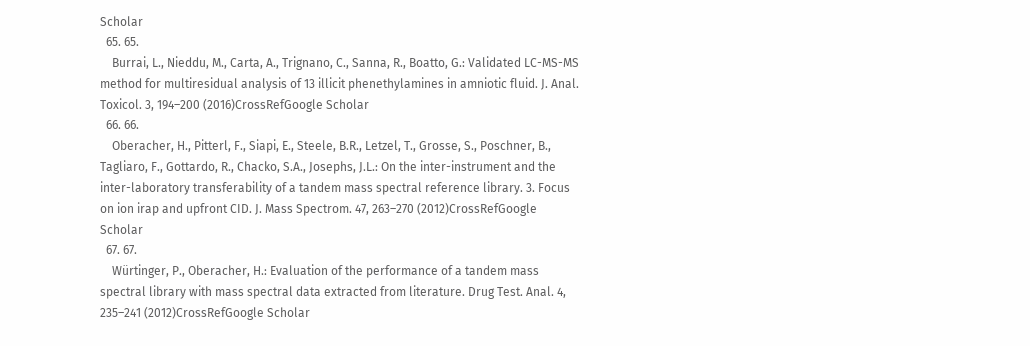Scholar
  65. 65.
    Burrai, L., Nieddu, M., Carta, A., Trignano, C., Sanna, R., Boatto, G.: Validated LC-MS-MS method for multiresidual analysis of 13 illicit phenethylamines in amniotic fluid. J. Anal. Toxicol. 3, 194–200 (2016)CrossRefGoogle Scholar
  66. 66.
    Oberacher, H., Pitterl, F., Siapi, E., Steele, B.R., Letzel, T., Grosse, S., Poschner, B., Tagliaro, F., Gottardo, R., Chacko, S.A., Josephs, J.L.: On the inter-instrument and the inter-laboratory transferability of a tandem mass spectral reference library. 3. Focus on ion irap and upfront CID. J. Mass Spectrom. 47, 263–270 (2012)CrossRefGoogle Scholar
  67. 67.
    Würtinger, P., Oberacher, H.: Evaluation of the performance of a tandem mass spectral library with mass spectral data extracted from literature. Drug Test. Anal. 4, 235–241 (2012)CrossRefGoogle Scholar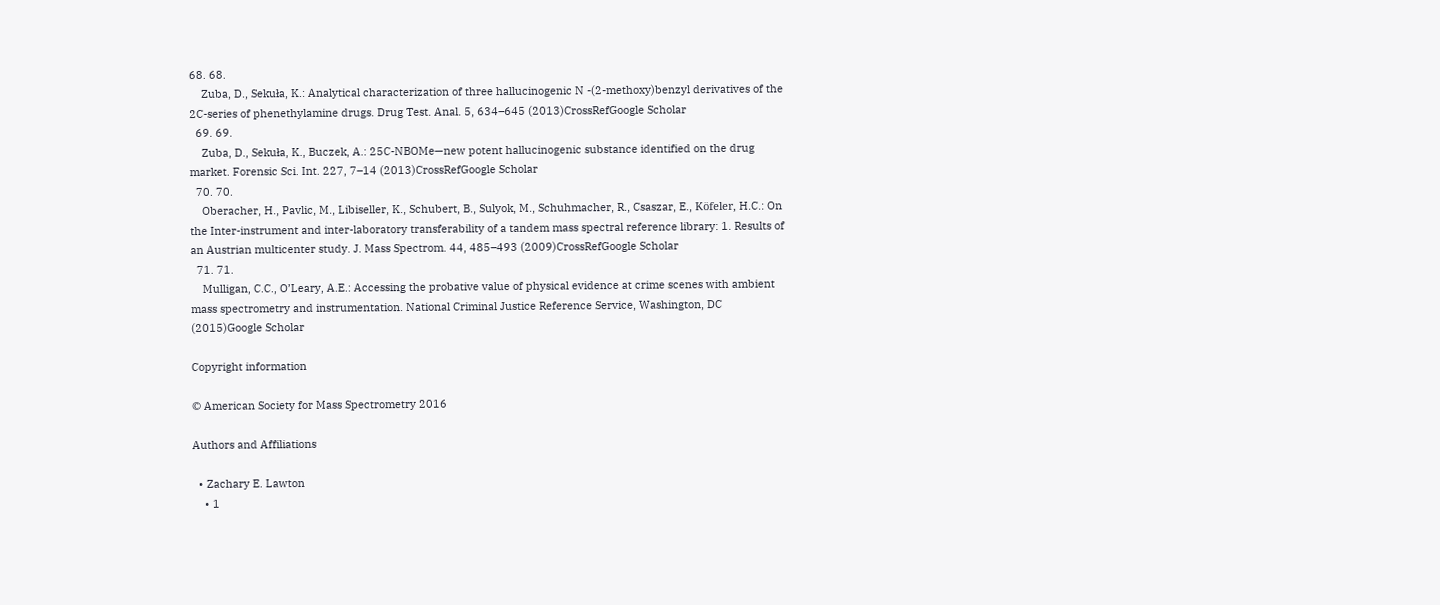68. 68.
    Zuba, D., Sekuła, K.: Analytical characterization of three hallucinogenic N -(2-methoxy)benzyl derivatives of the 2C-series of phenethylamine drugs. Drug Test. Anal. 5, 634–645 (2013)CrossRefGoogle Scholar
  69. 69.
    Zuba, D., Sekuła, K., Buczek, A.: 25C-NBOMe—new potent hallucinogenic substance identified on the drug market. Forensic Sci. Int. 227, 7–14 (2013)CrossRefGoogle Scholar
  70. 70.
    Oberacher, H., Pavlic, M., Libiseller, K., Schubert, B., Sulyok, M., Schuhmacher, R., Csaszar, E., Köfeler, H.C.: On the Inter-instrument and inter-laboratory transferability of a tandem mass spectral reference library: 1. Results of an Austrian multicenter study. J. Mass Spectrom. 44, 485–493 (2009)CrossRefGoogle Scholar
  71. 71.
    Mulligan, C.C., O’Leary, A.E.: Accessing the probative value of physical evidence at crime scenes with ambient mass spectrometry and instrumentation. National Criminal Justice Reference Service, Washington, DC (2015)Google Scholar

Copyright information

© American Society for Mass Spectrometry 2016

Authors and Affiliations

  • Zachary E. Lawton
    • 1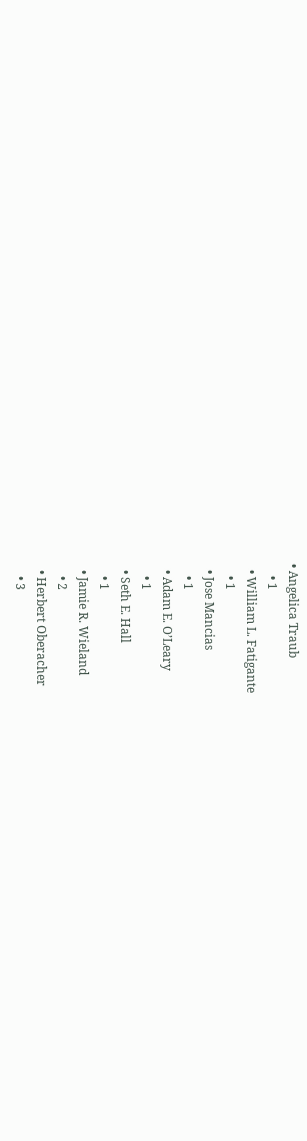• Angelica Traub
    • 1
  • William L. Fatigante
    • 1
  • Jose Mancias
    • 1
  • Adam E. O’Leary
    • 1
  • Seth E. Hall
    • 1
  • Jamie R. Wieland
    • 2
  • Herbert Oberacher
    • 3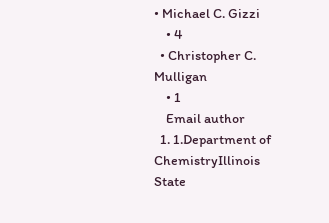• Michael C. Gizzi
    • 4
  • Christopher C. Mulligan
    • 1
    Email author
  1. 1.Department of ChemistryIllinois State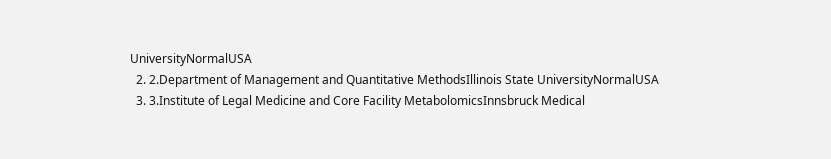UniversityNormalUSA
  2. 2.Department of Management and Quantitative MethodsIllinois State UniversityNormalUSA
  3. 3.Institute of Legal Medicine and Core Facility MetabolomicsInnsbruck Medical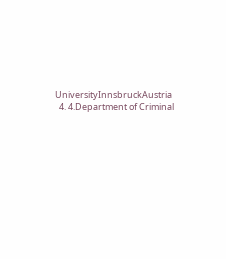UniversityInnsbruckAustria
  4. 4.Department of Criminal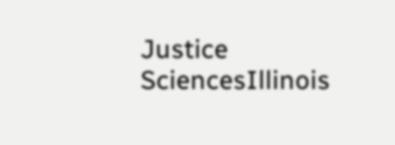Justice SciencesIllinois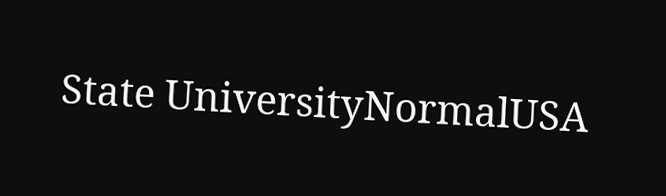State UniversityNormalUSA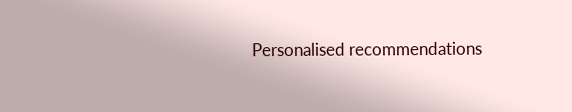Personalised recommendations